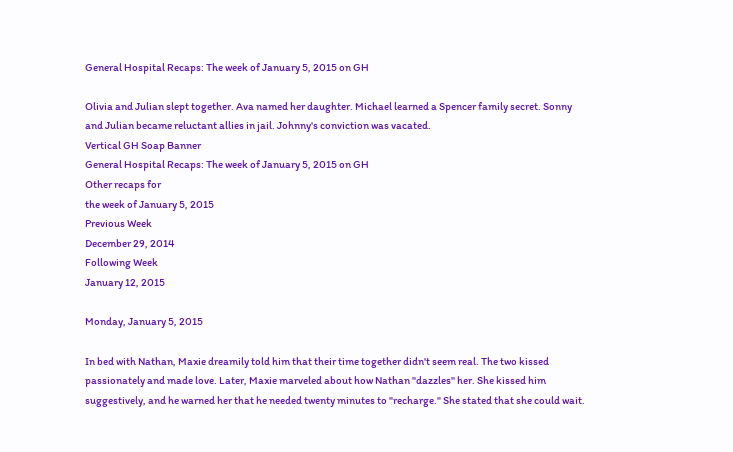General Hospital Recaps: The week of January 5, 2015 on GH

Olivia and Julian slept together. Ava named her daughter. Michael learned a Spencer family secret. Sonny and Julian became reluctant allies in jail. Johnny's conviction was vacated.
Vertical GH Soap Banner
General Hospital Recaps: The week of January 5, 2015 on GH
Other recaps for
the week of January 5, 2015
Previous Week
December 29, 2014
Following Week
January 12, 2015

Monday, January 5, 2015

In bed with Nathan, Maxie dreamily told him that their time together didn't seem real. The two kissed passionately and made love. Later, Maxie marveled about how Nathan "dazzles" her. She kissed him suggestively, and he warned her that he needed twenty minutes to "recharge." She stated that she could wait.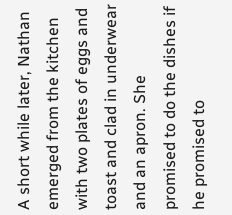A short while later, Nathan emerged from the kitchen with two plates of eggs and toast and clad in underwear and an apron. She promised to do the dishes if he promised to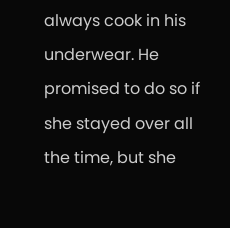always cook in his underwear. He promised to do so if she stayed over all the time, but she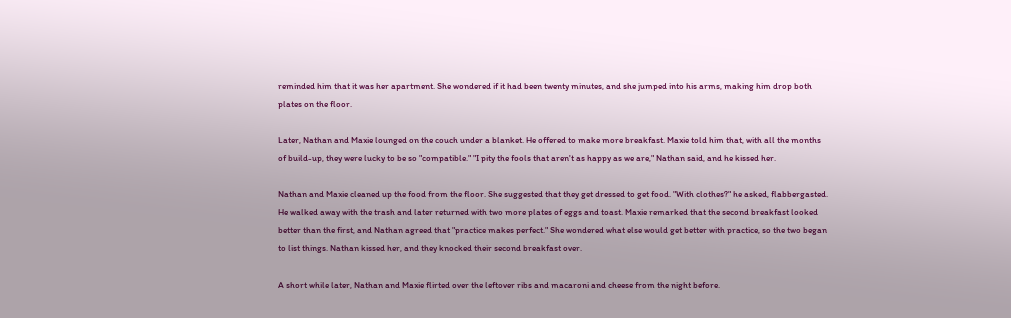reminded him that it was her apartment. She wondered if it had been twenty minutes, and she jumped into his arms, making him drop both plates on the floor.

Later, Nathan and Maxie lounged on the couch under a blanket. He offered to make more breakfast. Maxie told him that, with all the months of build-up, they were lucky to be so "compatible." "I pity the fools that aren't as happy as we are," Nathan said, and he kissed her.

Nathan and Maxie cleaned up the food from the floor. She suggested that they get dressed to get food. "With clothes?" he asked, flabbergasted. He walked away with the trash and later returned with two more plates of eggs and toast. Maxie remarked that the second breakfast looked better than the first, and Nathan agreed that "practice makes perfect." She wondered what else would get better with practice, so the two began to list things. Nathan kissed her, and they knocked their second breakfast over.

A short while later, Nathan and Maxie flirted over the leftover ribs and macaroni and cheese from the night before.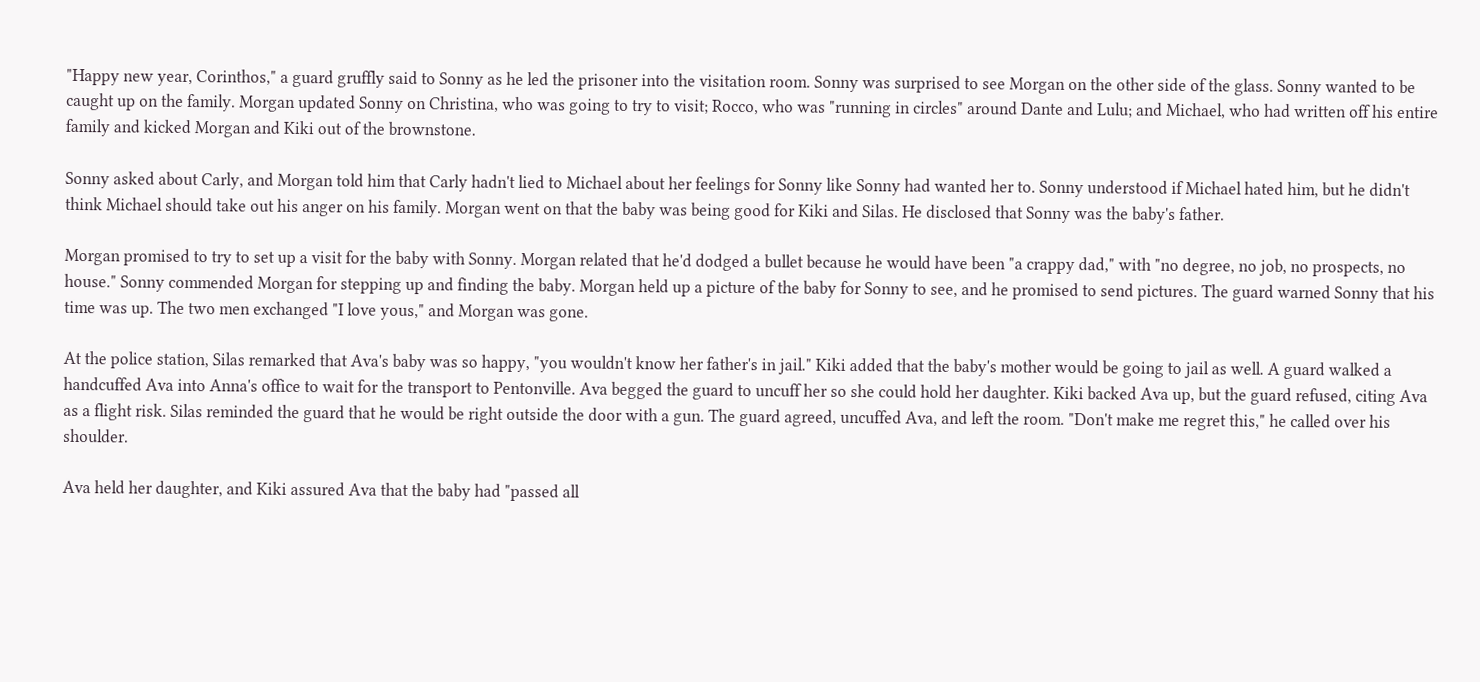"Happy new year, Corinthos," a guard gruffly said to Sonny as he led the prisoner into the visitation room. Sonny was surprised to see Morgan on the other side of the glass. Sonny wanted to be caught up on the family. Morgan updated Sonny on Christina, who was going to try to visit; Rocco, who was "running in circles" around Dante and Lulu; and Michael, who had written off his entire family and kicked Morgan and Kiki out of the brownstone.

Sonny asked about Carly, and Morgan told him that Carly hadn't lied to Michael about her feelings for Sonny like Sonny had wanted her to. Sonny understood if Michael hated him, but he didn't think Michael should take out his anger on his family. Morgan went on that the baby was being good for Kiki and Silas. He disclosed that Sonny was the baby's father.

Morgan promised to try to set up a visit for the baby with Sonny. Morgan related that he'd dodged a bullet because he would have been "a crappy dad," with "no degree, no job, no prospects, no house." Sonny commended Morgan for stepping up and finding the baby. Morgan held up a picture of the baby for Sonny to see, and he promised to send pictures. The guard warned Sonny that his time was up. The two men exchanged "I love yous," and Morgan was gone.

At the police station, Silas remarked that Ava's baby was so happy, "you wouldn't know her father's in jail." Kiki added that the baby's mother would be going to jail as well. A guard walked a handcuffed Ava into Anna's office to wait for the transport to Pentonville. Ava begged the guard to uncuff her so she could hold her daughter. Kiki backed Ava up, but the guard refused, citing Ava as a flight risk. Silas reminded the guard that he would be right outside the door with a gun. The guard agreed, uncuffed Ava, and left the room. "Don't make me regret this," he called over his shoulder.

Ava held her daughter, and Kiki assured Ava that the baby had "passed all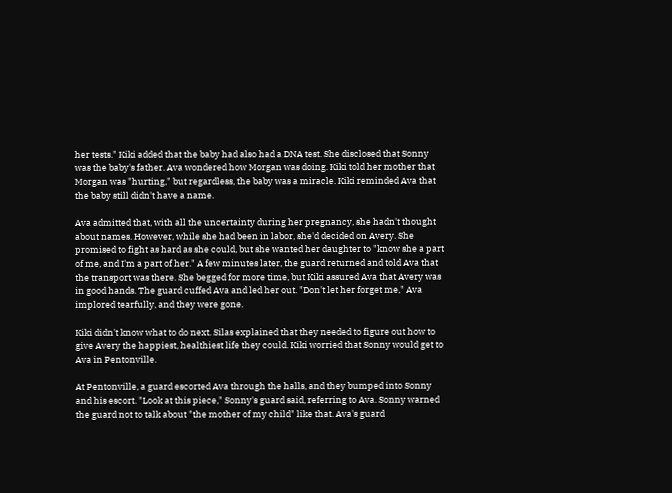her tests." Kiki added that the baby had also had a DNA test. She disclosed that Sonny was the baby's father. Ava wondered how Morgan was doing. Kiki told her mother that Morgan was "hurting," but regardless, the baby was a miracle. Kiki reminded Ava that the baby still didn't have a name.

Ava admitted that, with all the uncertainty during her pregnancy, she hadn't thought about names. However, while she had been in labor, she'd decided on Avery. She promised to fight as hard as she could, but she wanted her daughter to "know she a part of me, and I'm a part of her." A few minutes later, the guard returned and told Ava that the transport was there. She begged for more time, but Kiki assured Ava that Avery was in good hands. The guard cuffed Ava and led her out. "Don't let her forget me," Ava implored tearfully, and they were gone.

Kiki didn't know what to do next. Silas explained that they needed to figure out how to give Avery the happiest, healthiest life they could. Kiki worried that Sonny would get to Ava in Pentonville.

At Pentonville, a guard escorted Ava through the halls, and they bumped into Sonny and his escort. "Look at this piece," Sonny's guard said, referring to Ava. Sonny warned the guard not to talk about "the mother of my child" like that. Ava's guard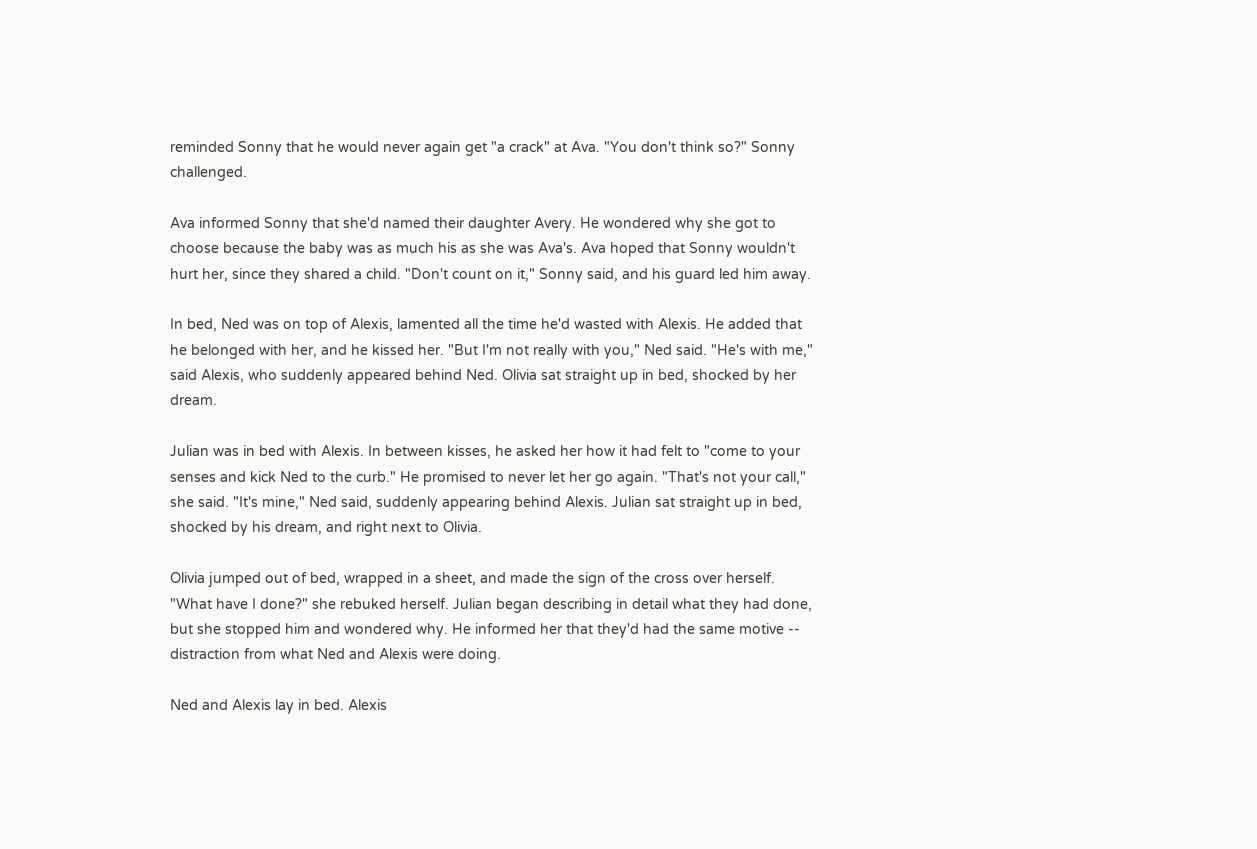reminded Sonny that he would never again get "a crack" at Ava. "You don't think so?" Sonny challenged.

Ava informed Sonny that she'd named their daughter Avery. He wondered why she got to choose because the baby was as much his as she was Ava's. Ava hoped that Sonny wouldn't hurt her, since they shared a child. "Don't count on it," Sonny said, and his guard led him away.

In bed, Ned was on top of Alexis, lamented all the time he'd wasted with Alexis. He added that he belonged with her, and he kissed her. "But I'm not really with you," Ned said. "He's with me," said Alexis, who suddenly appeared behind Ned. Olivia sat straight up in bed, shocked by her dream.

Julian was in bed with Alexis. In between kisses, he asked her how it had felt to "come to your senses and kick Ned to the curb." He promised to never let her go again. "That's not your call," she said. "It's mine," Ned said, suddenly appearing behind Alexis. Julian sat straight up in bed, shocked by his dream, and right next to Olivia.

Olivia jumped out of bed, wrapped in a sheet, and made the sign of the cross over herself. "What have I done?" she rebuked herself. Julian began describing in detail what they had done, but she stopped him and wondered why. He informed her that they'd had the same motive -- distraction from what Ned and Alexis were doing.

Ned and Alexis lay in bed. Alexis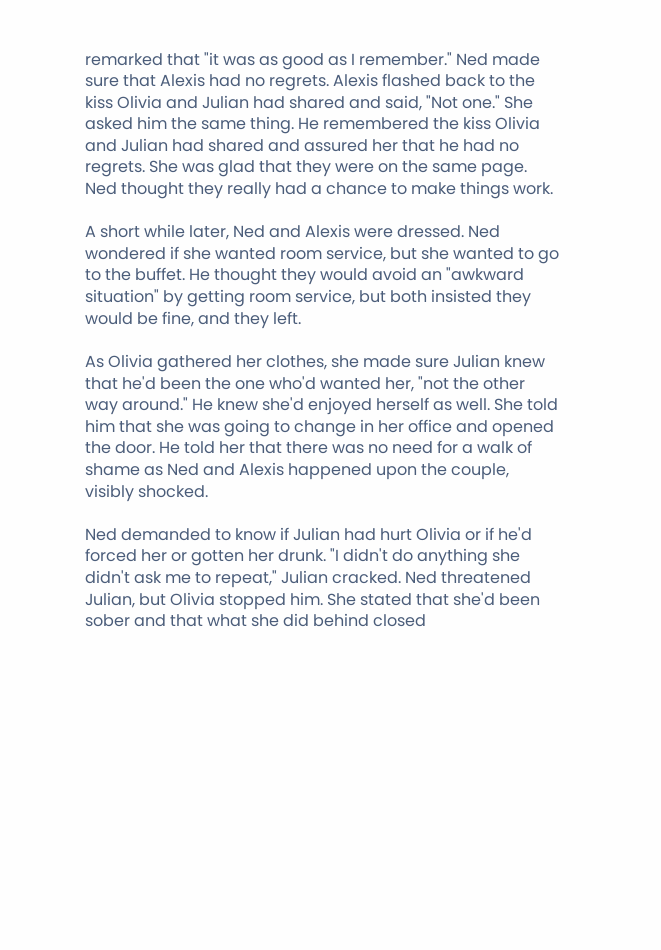remarked that "it was as good as I remember." Ned made sure that Alexis had no regrets. Alexis flashed back to the kiss Olivia and Julian had shared and said, "Not one." She asked him the same thing. He remembered the kiss Olivia and Julian had shared and assured her that he had no regrets. She was glad that they were on the same page. Ned thought they really had a chance to make things work.

A short while later, Ned and Alexis were dressed. Ned wondered if she wanted room service, but she wanted to go to the buffet. He thought they would avoid an "awkward situation" by getting room service, but both insisted they would be fine, and they left.

As Olivia gathered her clothes, she made sure Julian knew that he'd been the one who'd wanted her, "not the other way around." He knew she'd enjoyed herself as well. She told him that she was going to change in her office and opened the door. He told her that there was no need for a walk of shame as Ned and Alexis happened upon the couple, visibly shocked.

Ned demanded to know if Julian had hurt Olivia or if he'd forced her or gotten her drunk. "I didn't do anything she didn't ask me to repeat," Julian cracked. Ned threatened Julian, but Olivia stopped him. She stated that she'd been sober and that what she did behind closed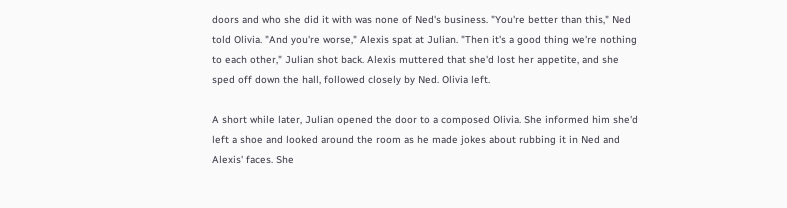doors and who she did it with was none of Ned's business. "You're better than this," Ned told Olivia. "And you're worse," Alexis spat at Julian. "Then it's a good thing we're nothing to each other," Julian shot back. Alexis muttered that she'd lost her appetite, and she sped off down the hall, followed closely by Ned. Olivia left.

A short while later, Julian opened the door to a composed Olivia. She informed him she'd left a shoe and looked around the room as he made jokes about rubbing it in Ned and Alexis' faces. She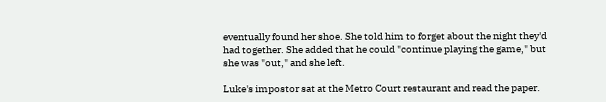eventually found her shoe. She told him to forget about the night they'd had together. She added that he could "continue playing the game," but she was "out," and she left.

Luke's impostor sat at the Metro Court restaurant and read the paper.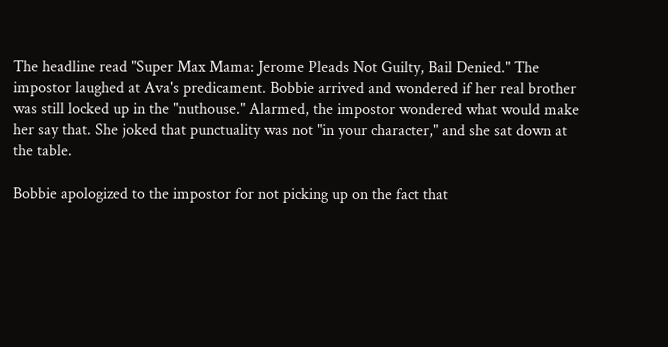The headline read "Super Max Mama: Jerome Pleads Not Guilty, Bail Denied." The impostor laughed at Ava's predicament. Bobbie arrived and wondered if her real brother was still locked up in the "nuthouse." Alarmed, the impostor wondered what would make her say that. She joked that punctuality was not "in your character," and she sat down at the table.

Bobbie apologized to the impostor for not picking up on the fact that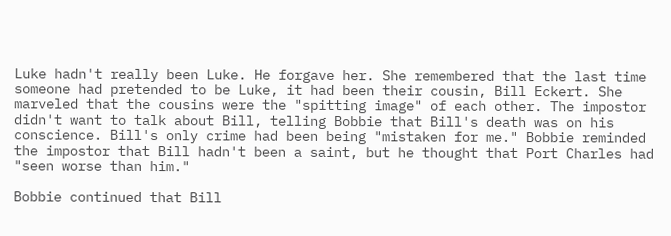Luke hadn't really been Luke. He forgave her. She remembered that the last time someone had pretended to be Luke, it had been their cousin, Bill Eckert. She marveled that the cousins were the "spitting image" of each other. The impostor didn't want to talk about Bill, telling Bobbie that Bill's death was on his conscience. Bill's only crime had been being "mistaken for me." Bobbie reminded the impostor that Bill hadn't been a saint, but he thought that Port Charles had "seen worse than him."

Bobbie continued that Bill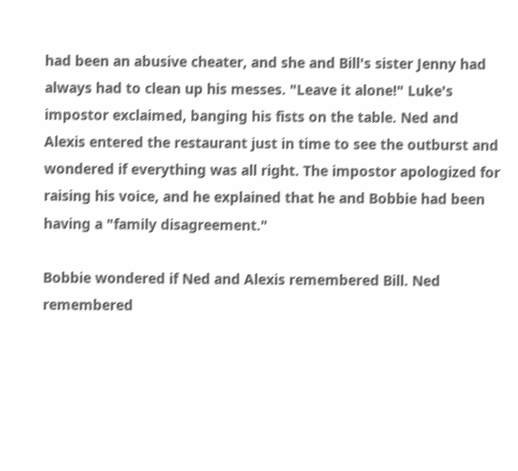had been an abusive cheater, and she and Bill's sister Jenny had always had to clean up his messes. "Leave it alone!" Luke's impostor exclaimed, banging his fists on the table. Ned and Alexis entered the restaurant just in time to see the outburst and wondered if everything was all right. The impostor apologized for raising his voice, and he explained that he and Bobbie had been having a "family disagreement."

Bobbie wondered if Ned and Alexis remembered Bill. Ned remembered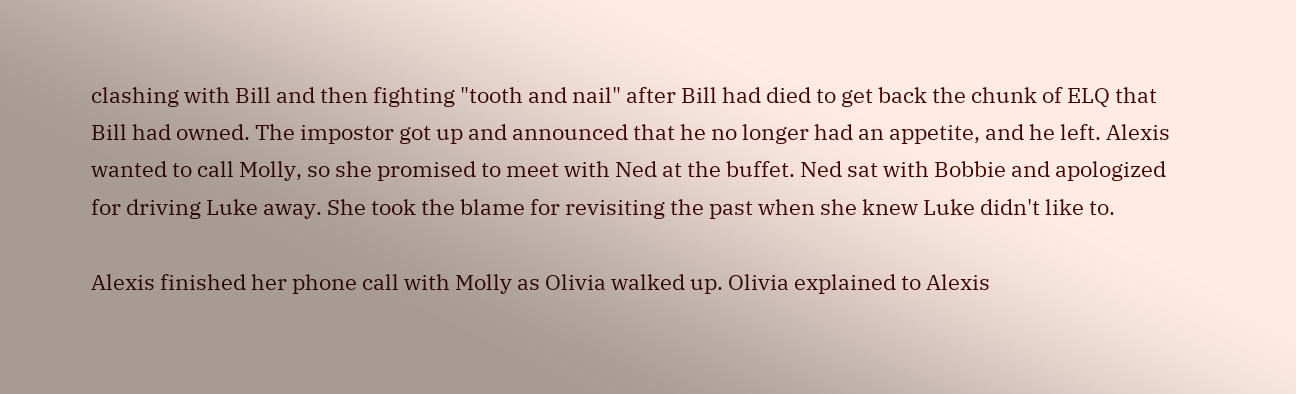clashing with Bill and then fighting "tooth and nail" after Bill had died to get back the chunk of ELQ that Bill had owned. The impostor got up and announced that he no longer had an appetite, and he left. Alexis wanted to call Molly, so she promised to meet with Ned at the buffet. Ned sat with Bobbie and apologized for driving Luke away. She took the blame for revisiting the past when she knew Luke didn't like to.

Alexis finished her phone call with Molly as Olivia walked up. Olivia explained to Alexis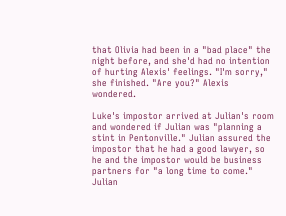that Olivia had been in a "bad place" the night before, and she'd had no intention of hurting Alexis' feelings. "I'm sorry," she finished. "Are you?" Alexis wondered.

Luke's impostor arrived at Julian's room and wondered if Julian was "planning a stint in Pentonville." Julian assured the impostor that he had a good lawyer, so he and the impostor would be business partners for "a long time to come." Julian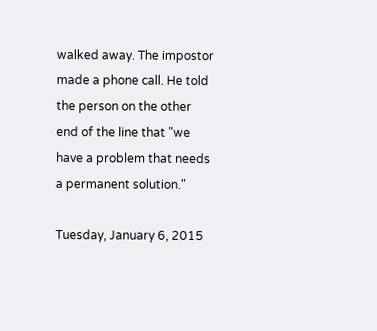walked away. The impostor made a phone call. He told the person on the other end of the line that "we have a problem that needs a permanent solution."

Tuesday, January 6, 2015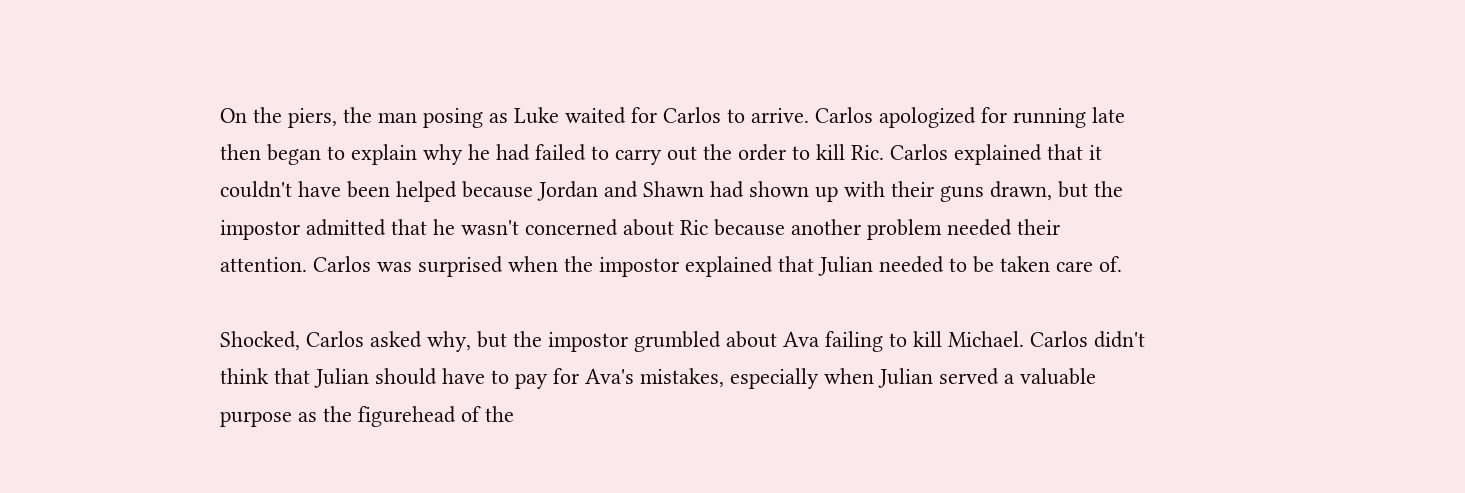On the piers, the man posing as Luke waited for Carlos to arrive. Carlos apologized for running late then began to explain why he had failed to carry out the order to kill Ric. Carlos explained that it couldn't have been helped because Jordan and Shawn had shown up with their guns drawn, but the impostor admitted that he wasn't concerned about Ric because another problem needed their attention. Carlos was surprised when the impostor explained that Julian needed to be taken care of.

Shocked, Carlos asked why, but the impostor grumbled about Ava failing to kill Michael. Carlos didn't think that Julian should have to pay for Ava's mistakes, especially when Julian served a valuable purpose as the figurehead of the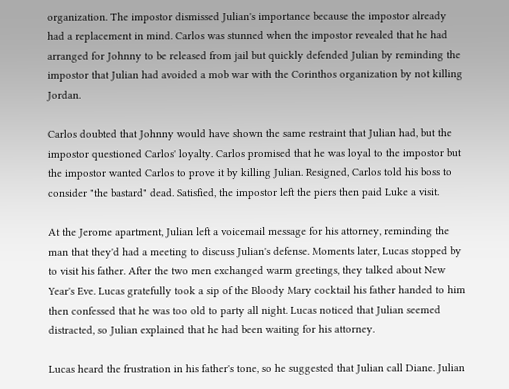organization. The impostor dismissed Julian's importance because the impostor already had a replacement in mind. Carlos was stunned when the impostor revealed that he had arranged for Johnny to be released from jail but quickly defended Julian by reminding the impostor that Julian had avoided a mob war with the Corinthos organization by not killing Jordan.

Carlos doubted that Johnny would have shown the same restraint that Julian had, but the impostor questioned Carlos' loyalty. Carlos promised that he was loyal to the impostor but the impostor wanted Carlos to prove it by killing Julian. Resigned, Carlos told his boss to consider "the bastard" dead. Satisfied, the impostor left the piers then paid Luke a visit.

At the Jerome apartment, Julian left a voicemail message for his attorney, reminding the man that they'd had a meeting to discuss Julian's defense. Moments later, Lucas stopped by to visit his father. After the two men exchanged warm greetings, they talked about New Year's Eve. Lucas gratefully took a sip of the Bloody Mary cocktail his father handed to him then confessed that he was too old to party all night. Lucas noticed that Julian seemed distracted, so Julian explained that he had been waiting for his attorney.

Lucas heard the frustration in his father's tone, so he suggested that Julian call Diane. Julian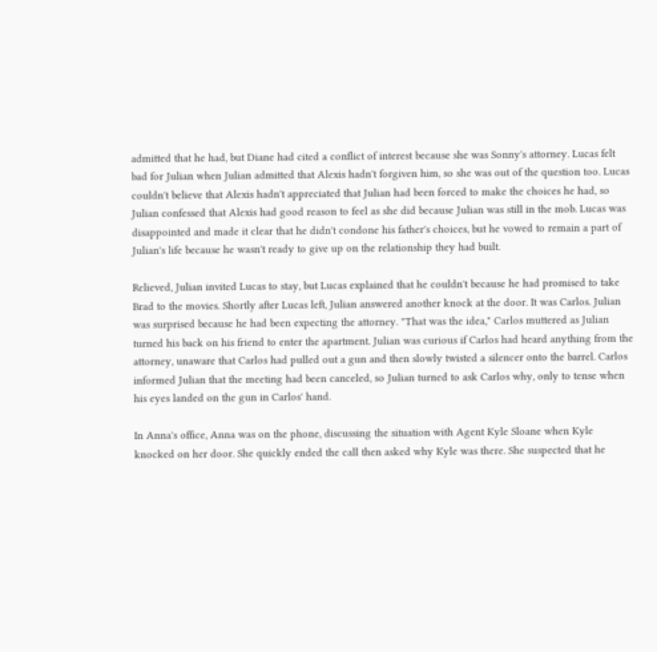admitted that he had, but Diane had cited a conflict of interest because she was Sonny's attorney. Lucas felt bad for Julian when Julian admitted that Alexis hadn't forgiven him, so she was out of the question too. Lucas couldn't believe that Alexis hadn't appreciated that Julian had been forced to make the choices he had, so Julian confessed that Alexis had good reason to feel as she did because Julian was still in the mob. Lucas was disappointed and made it clear that he didn't condone his father's choices, but he vowed to remain a part of Julian's life because he wasn't ready to give up on the relationship they had built.

Relieved, Julian invited Lucas to stay, but Lucas explained that he couldn't because he had promised to take Brad to the movies. Shortly after Lucas left, Julian answered another knock at the door. It was Carlos. Julian was surprised because he had been expecting the attorney. "That was the idea," Carlos muttered as Julian turned his back on his friend to enter the apartment. Julian was curious if Carlos had heard anything from the attorney, unaware that Carlos had pulled out a gun and then slowly twisted a silencer onto the barrel. Carlos informed Julian that the meeting had been canceled, so Julian turned to ask Carlos why, only to tense when his eyes landed on the gun in Carlos' hand.

In Anna's office, Anna was on the phone, discussing the situation with Agent Kyle Sloane when Kyle knocked on her door. She quickly ended the call then asked why Kyle was there. She suspected that he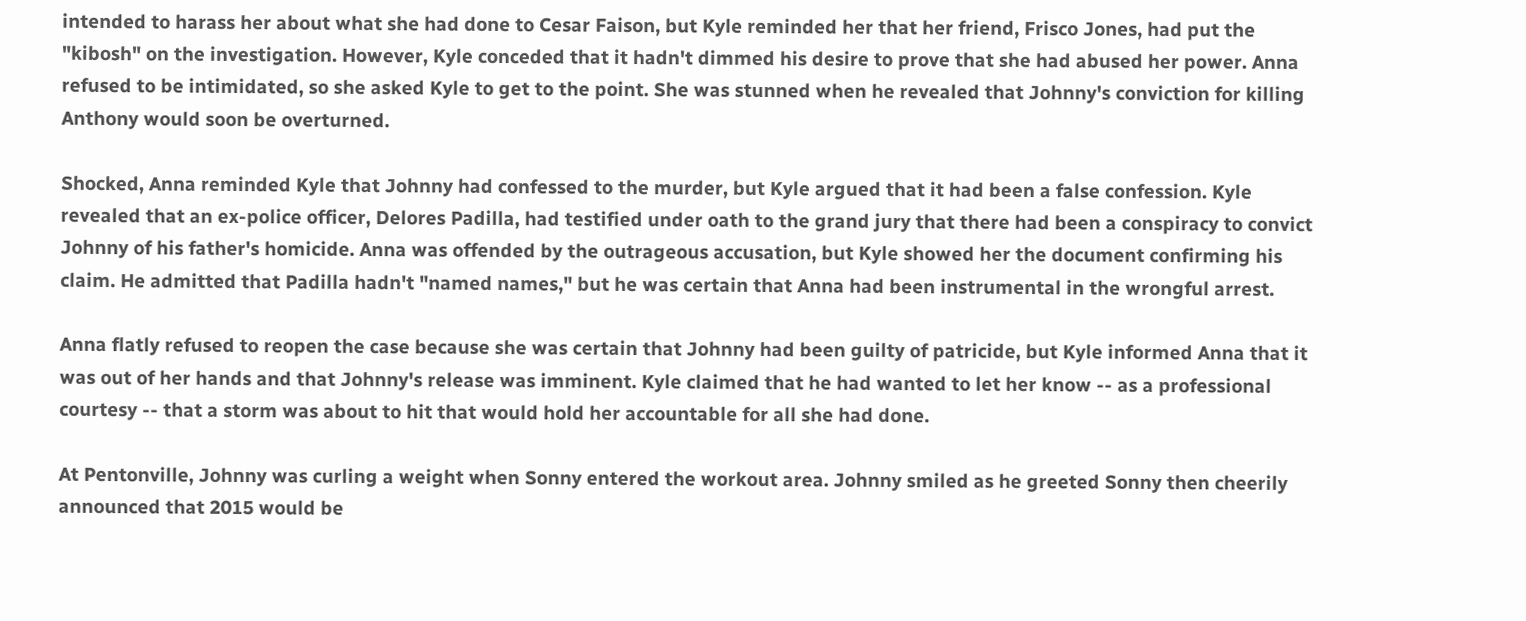intended to harass her about what she had done to Cesar Faison, but Kyle reminded her that her friend, Frisco Jones, had put the "kibosh" on the investigation. However, Kyle conceded that it hadn't dimmed his desire to prove that she had abused her power. Anna refused to be intimidated, so she asked Kyle to get to the point. She was stunned when he revealed that Johnny's conviction for killing Anthony would soon be overturned.

Shocked, Anna reminded Kyle that Johnny had confessed to the murder, but Kyle argued that it had been a false confession. Kyle revealed that an ex-police officer, Delores Padilla, had testified under oath to the grand jury that there had been a conspiracy to convict Johnny of his father's homicide. Anna was offended by the outrageous accusation, but Kyle showed her the document confirming his claim. He admitted that Padilla hadn't "named names," but he was certain that Anna had been instrumental in the wrongful arrest.

Anna flatly refused to reopen the case because she was certain that Johnny had been guilty of patricide, but Kyle informed Anna that it was out of her hands and that Johnny's release was imminent. Kyle claimed that he had wanted to let her know -- as a professional courtesy -- that a storm was about to hit that would hold her accountable for all she had done.

At Pentonville, Johnny was curling a weight when Sonny entered the workout area. Johnny smiled as he greeted Sonny then cheerily announced that 2015 would be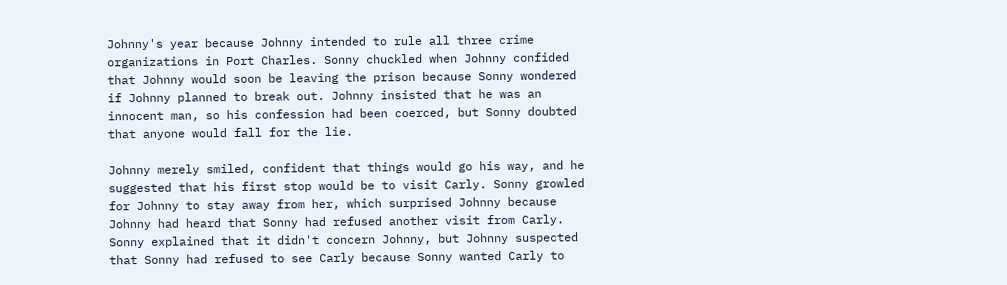Johnny's year because Johnny intended to rule all three crime organizations in Port Charles. Sonny chuckled when Johnny confided that Johnny would soon be leaving the prison because Sonny wondered if Johnny planned to break out. Johnny insisted that he was an innocent man, so his confession had been coerced, but Sonny doubted that anyone would fall for the lie.

Johnny merely smiled, confident that things would go his way, and he suggested that his first stop would be to visit Carly. Sonny growled for Johnny to stay away from her, which surprised Johnny because Johnny had heard that Sonny had refused another visit from Carly. Sonny explained that it didn't concern Johnny, but Johnny suspected that Sonny had refused to see Carly because Sonny wanted Carly to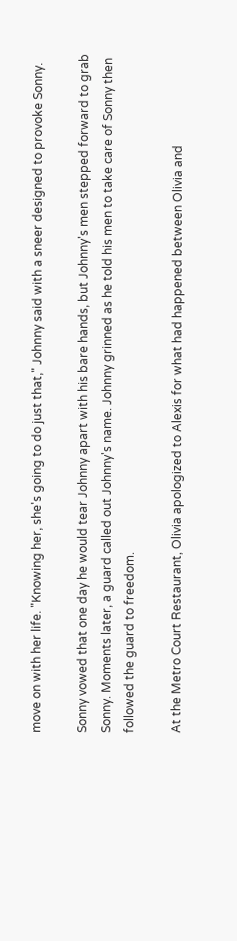move on with her life. "Knowing her, she's going to do just that," Johnny said with a sneer designed to provoke Sonny.

Sonny vowed that one day he would tear Johnny apart with his bare hands, but Johnny's men stepped forward to grab Sonny. Moments later, a guard called out Johnny's name. Johnny grinned as he told his men to take care of Sonny then followed the guard to freedom.

At the Metro Court Restaurant, Olivia apologized to Alexis for what had happened between Olivia and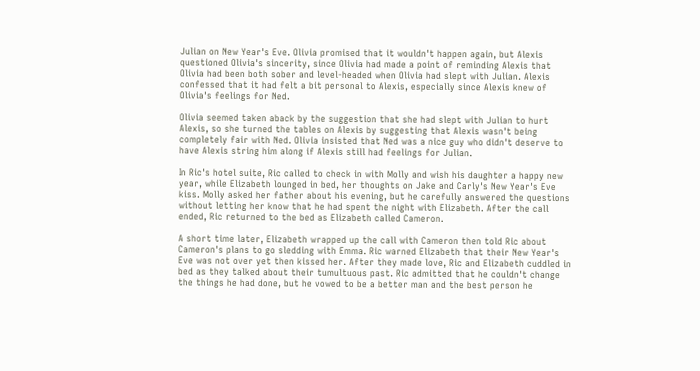Julian on New Year's Eve. Olivia promised that it wouldn't happen again, but Alexis questioned Olivia's sincerity, since Olivia had made a point of reminding Alexis that Olivia had been both sober and level-headed when Olivia had slept with Julian. Alexis confessed that it had felt a bit personal to Alexis, especially since Alexis knew of Olivia's feelings for Ned.

Olivia seemed taken aback by the suggestion that she had slept with Julian to hurt Alexis, so she turned the tables on Alexis by suggesting that Alexis wasn't being completely fair with Ned. Olivia insisted that Ned was a nice guy who didn't deserve to have Alexis string him along if Alexis still had feelings for Julian.

In Ric's hotel suite, Ric called to check in with Molly and wish his daughter a happy new year, while Elizabeth lounged in bed, her thoughts on Jake and Carly's New Year's Eve kiss. Molly asked her father about his evening, but he carefully answered the questions without letting her know that he had spent the night with Elizabeth. After the call ended, Ric returned to the bed as Elizabeth called Cameron.

A short time later, Elizabeth wrapped up the call with Cameron then told Ric about Cameron's plans to go sledding with Emma. Ric warned Elizabeth that their New Year's Eve was not over yet then kissed her. After they made love, Ric and Elizabeth cuddled in bed as they talked about their tumultuous past. Ric admitted that he couldn't change the things he had done, but he vowed to be a better man and the best person he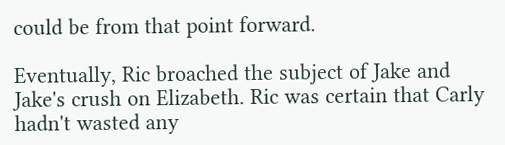could be from that point forward.

Eventually, Ric broached the subject of Jake and Jake's crush on Elizabeth. Ric was certain that Carly hadn't wasted any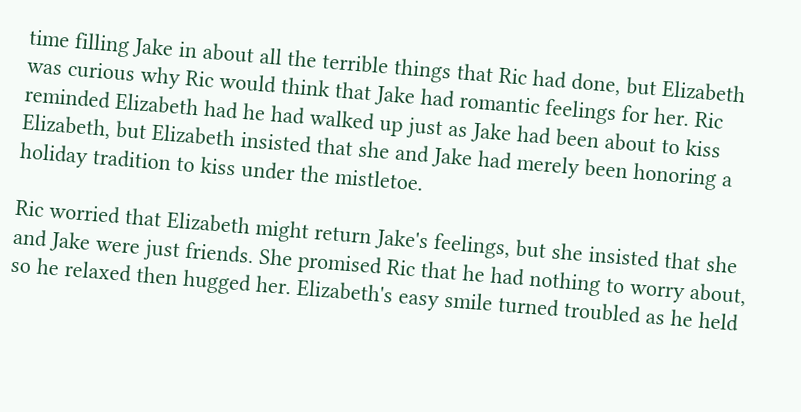time filling Jake in about all the terrible things that Ric had done, but Elizabeth was curious why Ric would think that Jake had romantic feelings for her. Ric reminded Elizabeth had he had walked up just as Jake had been about to kiss Elizabeth, but Elizabeth insisted that she and Jake had merely been honoring a holiday tradition to kiss under the mistletoe.

Ric worried that Elizabeth might return Jake's feelings, but she insisted that she and Jake were just friends. She promised Ric that he had nothing to worry about, so he relaxed then hugged her. Elizabeth's easy smile turned troubled as he held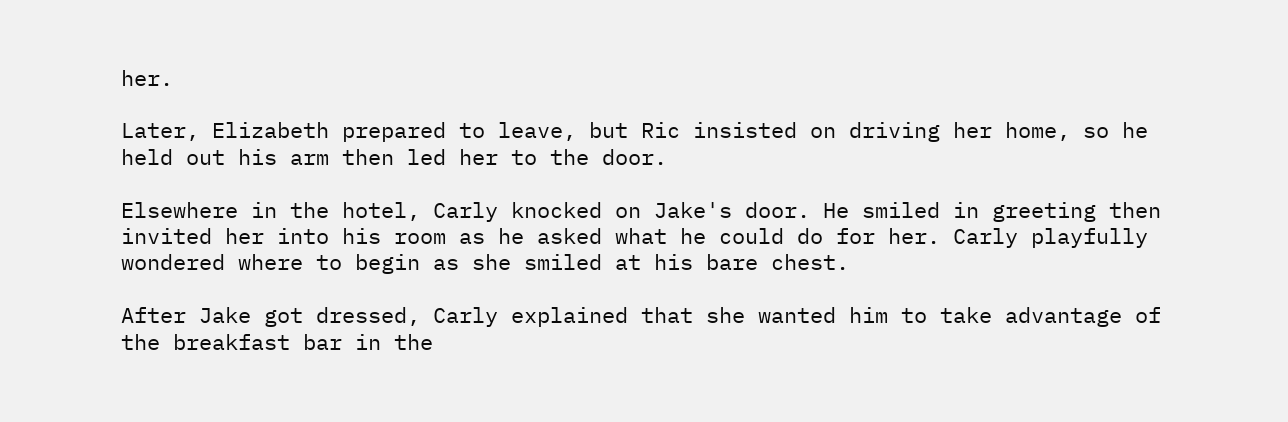her.

Later, Elizabeth prepared to leave, but Ric insisted on driving her home, so he held out his arm then led her to the door.

Elsewhere in the hotel, Carly knocked on Jake's door. He smiled in greeting then invited her into his room as he asked what he could do for her. Carly playfully wondered where to begin as she smiled at his bare chest.

After Jake got dressed, Carly explained that she wanted him to take advantage of the breakfast bar in the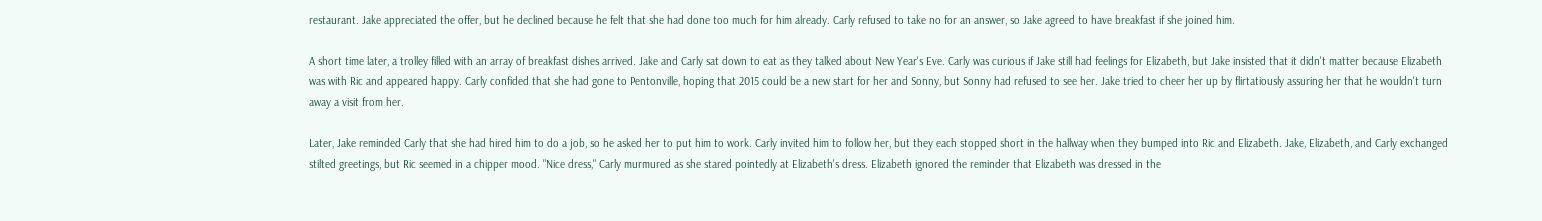restaurant. Jake appreciated the offer, but he declined because he felt that she had done too much for him already. Carly refused to take no for an answer, so Jake agreed to have breakfast if she joined him.

A short time later, a trolley filled with an array of breakfast dishes arrived. Jake and Carly sat down to eat as they talked about New Year's Eve. Carly was curious if Jake still had feelings for Elizabeth, but Jake insisted that it didn't matter because Elizabeth was with Ric and appeared happy. Carly confided that she had gone to Pentonville, hoping that 2015 could be a new start for her and Sonny, but Sonny had refused to see her. Jake tried to cheer her up by flirtatiously assuring her that he wouldn't turn away a visit from her.

Later, Jake reminded Carly that she had hired him to do a job, so he asked her to put him to work. Carly invited him to follow her, but they each stopped short in the hallway when they bumped into Ric and Elizabeth. Jake, Elizabeth, and Carly exchanged stilted greetings, but Ric seemed in a chipper mood. "Nice dress," Carly murmured as she stared pointedly at Elizabeth's dress. Elizabeth ignored the reminder that Elizabeth was dressed in the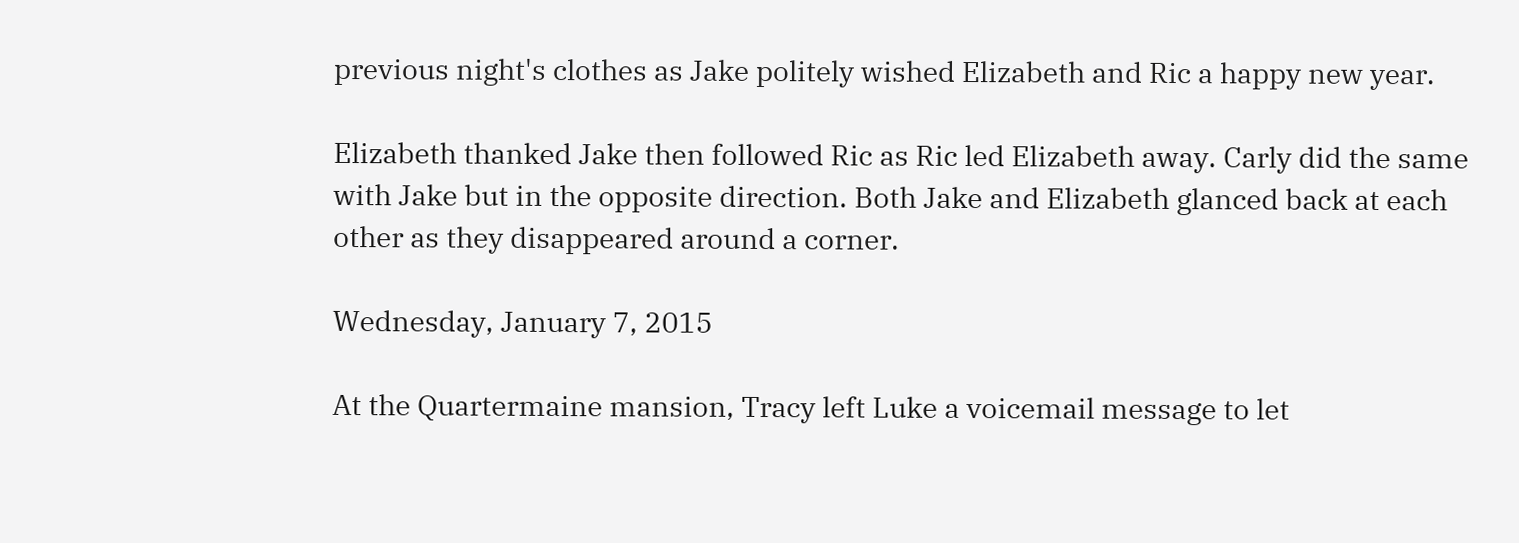previous night's clothes as Jake politely wished Elizabeth and Ric a happy new year.

Elizabeth thanked Jake then followed Ric as Ric led Elizabeth away. Carly did the same with Jake but in the opposite direction. Both Jake and Elizabeth glanced back at each other as they disappeared around a corner.

Wednesday, January 7, 2015

At the Quartermaine mansion, Tracy left Luke a voicemail message to let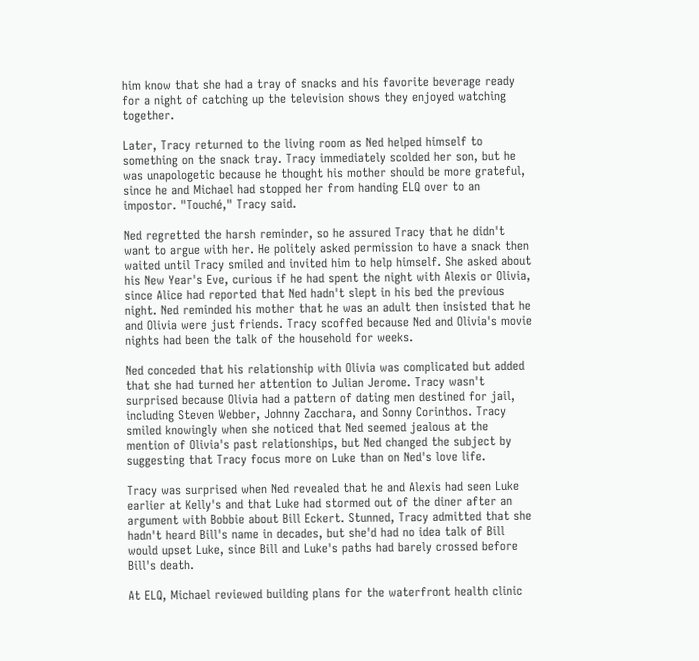him know that she had a tray of snacks and his favorite beverage ready for a night of catching up the television shows they enjoyed watching together.

Later, Tracy returned to the living room as Ned helped himself to something on the snack tray. Tracy immediately scolded her son, but he was unapologetic because he thought his mother should be more grateful, since he and Michael had stopped her from handing ELQ over to an impostor. "Touché," Tracy said.

Ned regretted the harsh reminder, so he assured Tracy that he didn't want to argue with her. He politely asked permission to have a snack then waited until Tracy smiled and invited him to help himself. She asked about his New Year's Eve, curious if he had spent the night with Alexis or Olivia, since Alice had reported that Ned hadn't slept in his bed the previous night. Ned reminded his mother that he was an adult then insisted that he and Olivia were just friends. Tracy scoffed because Ned and Olivia's movie nights had been the talk of the household for weeks.

Ned conceded that his relationship with Olivia was complicated but added that she had turned her attention to Julian Jerome. Tracy wasn't surprised because Olivia had a pattern of dating men destined for jail, including Steven Webber, Johnny Zacchara, and Sonny Corinthos. Tracy smiled knowingly when she noticed that Ned seemed jealous at the mention of Olivia's past relationships, but Ned changed the subject by suggesting that Tracy focus more on Luke than on Ned's love life.

Tracy was surprised when Ned revealed that he and Alexis had seen Luke earlier at Kelly's and that Luke had stormed out of the diner after an argument with Bobbie about Bill Eckert. Stunned, Tracy admitted that she hadn't heard Bill's name in decades, but she'd had no idea talk of Bill would upset Luke, since Bill and Luke's paths had barely crossed before Bill's death.

At ELQ, Michael reviewed building plans for the waterfront health clinic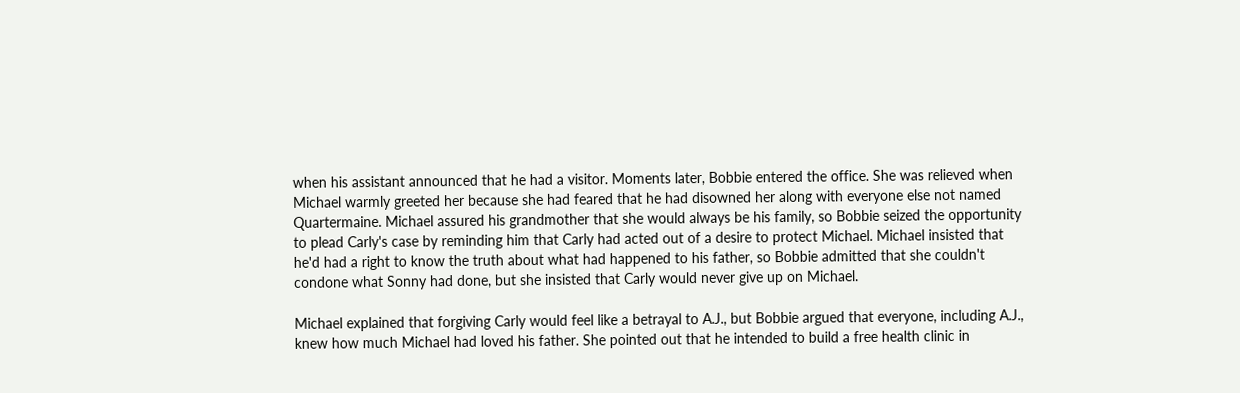when his assistant announced that he had a visitor. Moments later, Bobbie entered the office. She was relieved when Michael warmly greeted her because she had feared that he had disowned her along with everyone else not named Quartermaine. Michael assured his grandmother that she would always be his family, so Bobbie seized the opportunity to plead Carly's case by reminding him that Carly had acted out of a desire to protect Michael. Michael insisted that he'd had a right to know the truth about what had happened to his father, so Bobbie admitted that she couldn't condone what Sonny had done, but she insisted that Carly would never give up on Michael.

Michael explained that forgiving Carly would feel like a betrayal to A.J., but Bobbie argued that everyone, including A.J., knew how much Michael had loved his father. She pointed out that he intended to build a free health clinic in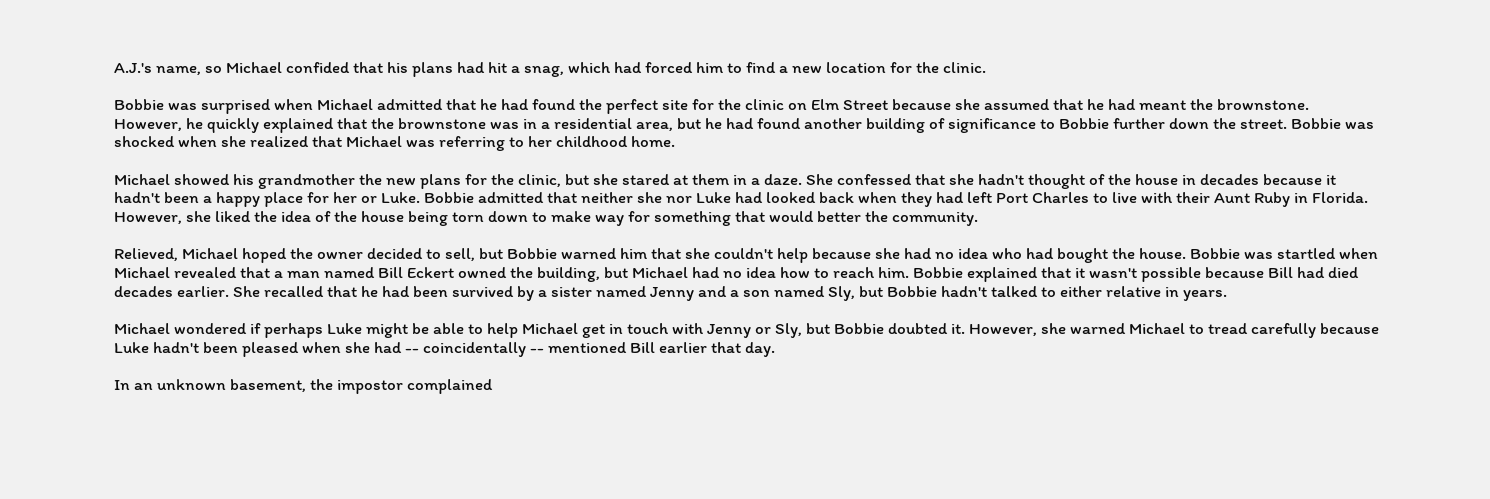A.J.'s name, so Michael confided that his plans had hit a snag, which had forced him to find a new location for the clinic.

Bobbie was surprised when Michael admitted that he had found the perfect site for the clinic on Elm Street because she assumed that he had meant the brownstone. However, he quickly explained that the brownstone was in a residential area, but he had found another building of significance to Bobbie further down the street. Bobbie was shocked when she realized that Michael was referring to her childhood home.

Michael showed his grandmother the new plans for the clinic, but she stared at them in a daze. She confessed that she hadn't thought of the house in decades because it hadn't been a happy place for her or Luke. Bobbie admitted that neither she nor Luke had looked back when they had left Port Charles to live with their Aunt Ruby in Florida. However, she liked the idea of the house being torn down to make way for something that would better the community.

Relieved, Michael hoped the owner decided to sell, but Bobbie warned him that she couldn't help because she had no idea who had bought the house. Bobbie was startled when Michael revealed that a man named Bill Eckert owned the building, but Michael had no idea how to reach him. Bobbie explained that it wasn't possible because Bill had died decades earlier. She recalled that he had been survived by a sister named Jenny and a son named Sly, but Bobbie hadn't talked to either relative in years.

Michael wondered if perhaps Luke might be able to help Michael get in touch with Jenny or Sly, but Bobbie doubted it. However, she warned Michael to tread carefully because Luke hadn't been pleased when she had -- coincidentally -- mentioned Bill earlier that day.

In an unknown basement, the impostor complained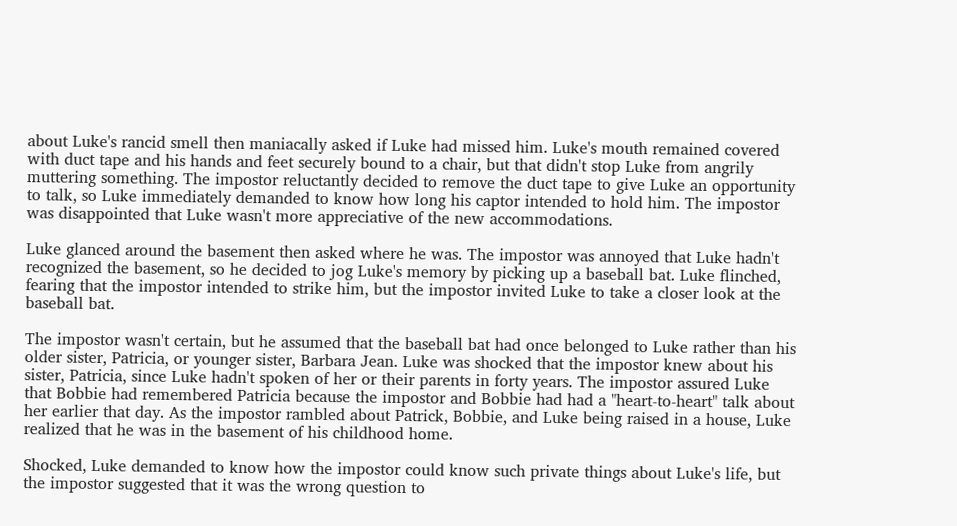about Luke's rancid smell then maniacally asked if Luke had missed him. Luke's mouth remained covered with duct tape and his hands and feet securely bound to a chair, but that didn't stop Luke from angrily muttering something. The impostor reluctantly decided to remove the duct tape to give Luke an opportunity to talk, so Luke immediately demanded to know how long his captor intended to hold him. The impostor was disappointed that Luke wasn't more appreciative of the new accommodations.

Luke glanced around the basement then asked where he was. The impostor was annoyed that Luke hadn't recognized the basement, so he decided to jog Luke's memory by picking up a baseball bat. Luke flinched, fearing that the impostor intended to strike him, but the impostor invited Luke to take a closer look at the baseball bat.

The impostor wasn't certain, but he assumed that the baseball bat had once belonged to Luke rather than his older sister, Patricia, or younger sister, Barbara Jean. Luke was shocked that the impostor knew about his sister, Patricia, since Luke hadn't spoken of her or their parents in forty years. The impostor assured Luke that Bobbie had remembered Patricia because the impostor and Bobbie had had a "heart-to-heart" talk about her earlier that day. As the impostor rambled about Patrick, Bobbie, and Luke being raised in a house, Luke realized that he was in the basement of his childhood home.

Shocked, Luke demanded to know how the impostor could know such private things about Luke's life, but the impostor suggested that it was the wrong question to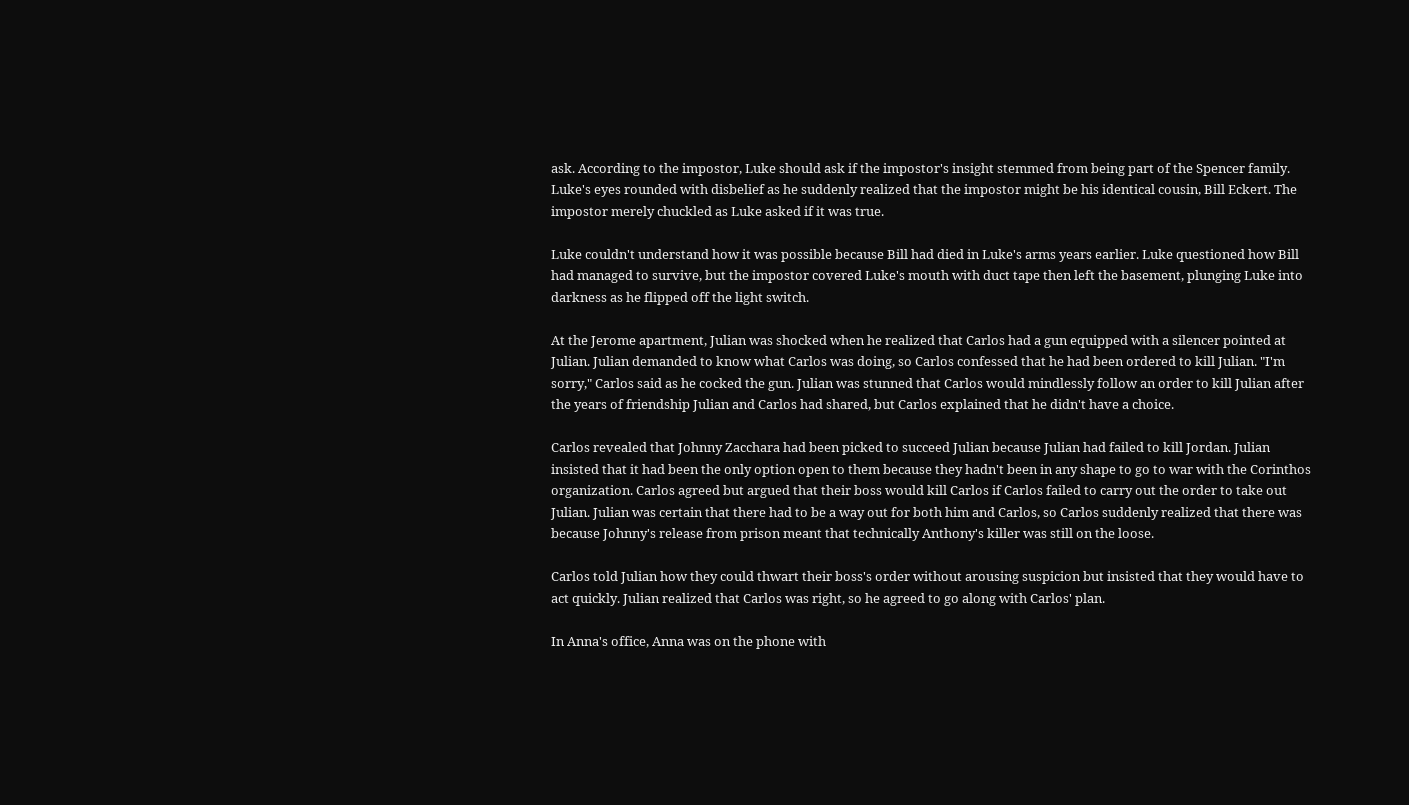ask. According to the impostor, Luke should ask if the impostor's insight stemmed from being part of the Spencer family. Luke's eyes rounded with disbelief as he suddenly realized that the impostor might be his identical cousin, Bill Eckert. The impostor merely chuckled as Luke asked if it was true.

Luke couldn't understand how it was possible because Bill had died in Luke's arms years earlier. Luke questioned how Bill had managed to survive, but the impostor covered Luke's mouth with duct tape then left the basement, plunging Luke into darkness as he flipped off the light switch.

At the Jerome apartment, Julian was shocked when he realized that Carlos had a gun equipped with a silencer pointed at Julian. Julian demanded to know what Carlos was doing, so Carlos confessed that he had been ordered to kill Julian. "I'm sorry," Carlos said as he cocked the gun. Julian was stunned that Carlos would mindlessly follow an order to kill Julian after the years of friendship Julian and Carlos had shared, but Carlos explained that he didn't have a choice.

Carlos revealed that Johnny Zacchara had been picked to succeed Julian because Julian had failed to kill Jordan. Julian insisted that it had been the only option open to them because they hadn't been in any shape to go to war with the Corinthos organization. Carlos agreed but argued that their boss would kill Carlos if Carlos failed to carry out the order to take out Julian. Julian was certain that there had to be a way out for both him and Carlos, so Carlos suddenly realized that there was because Johnny's release from prison meant that technically Anthony's killer was still on the loose.

Carlos told Julian how they could thwart their boss's order without arousing suspicion but insisted that they would have to act quickly. Julian realized that Carlos was right, so he agreed to go along with Carlos' plan.

In Anna's office, Anna was on the phone with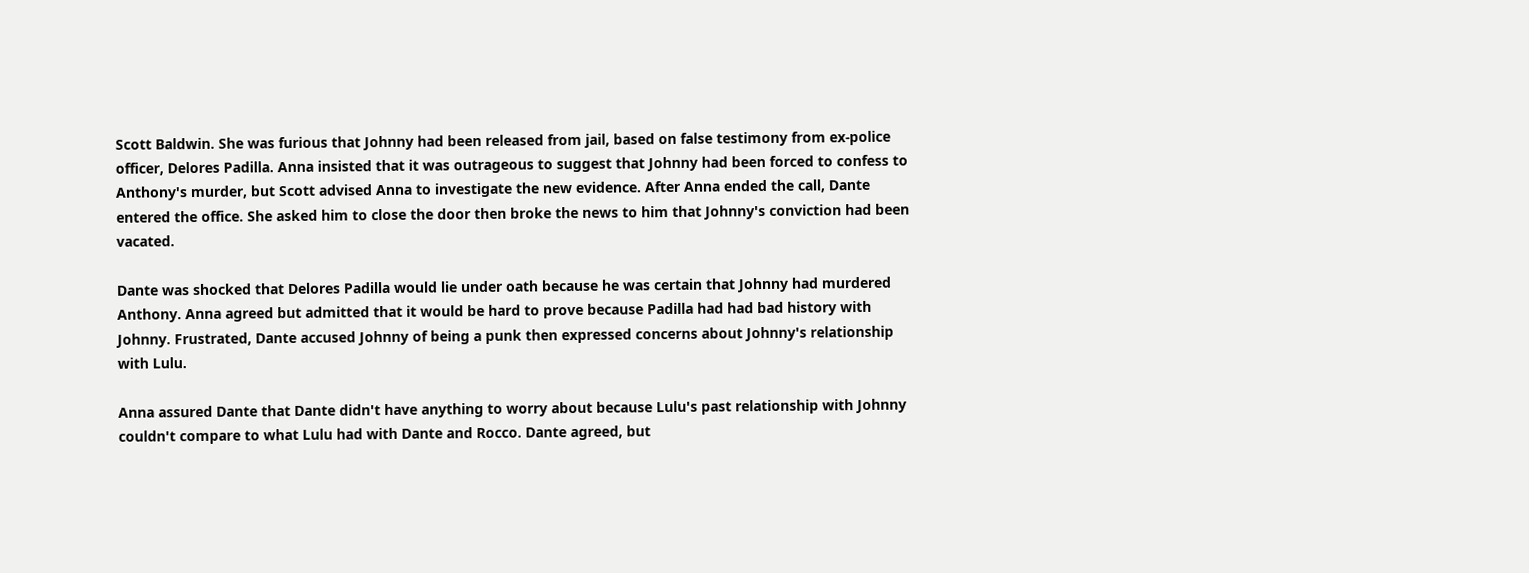Scott Baldwin. She was furious that Johnny had been released from jail, based on false testimony from ex-police officer, Delores Padilla. Anna insisted that it was outrageous to suggest that Johnny had been forced to confess to Anthony's murder, but Scott advised Anna to investigate the new evidence. After Anna ended the call, Dante entered the office. She asked him to close the door then broke the news to him that Johnny's conviction had been vacated.

Dante was shocked that Delores Padilla would lie under oath because he was certain that Johnny had murdered Anthony. Anna agreed but admitted that it would be hard to prove because Padilla had had bad history with Johnny. Frustrated, Dante accused Johnny of being a punk then expressed concerns about Johnny's relationship with Lulu.

Anna assured Dante that Dante didn't have anything to worry about because Lulu's past relationship with Johnny couldn't compare to what Lulu had with Dante and Rocco. Dante agreed, but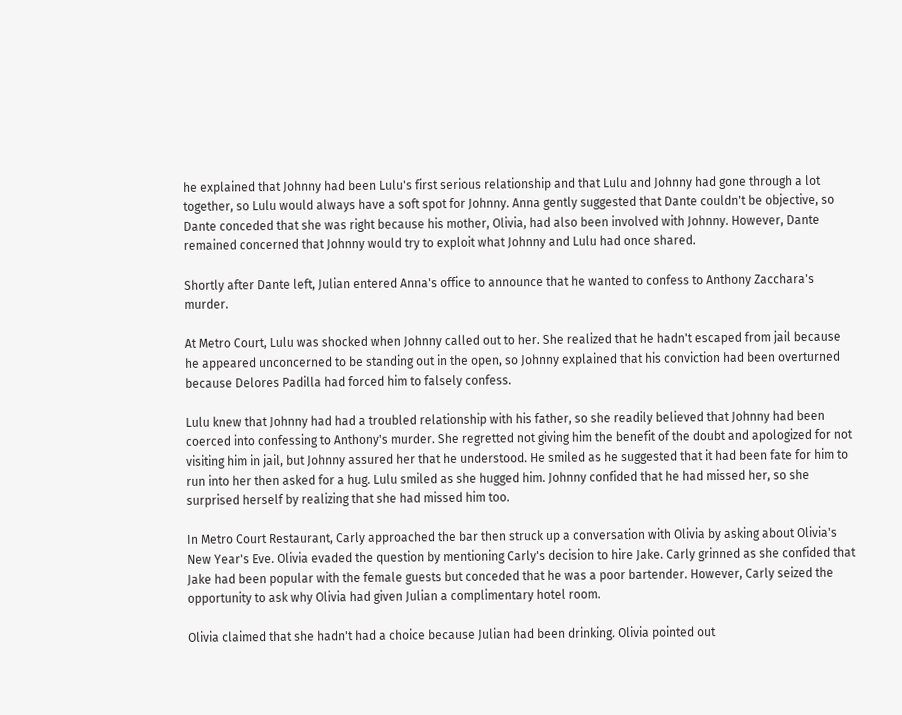he explained that Johnny had been Lulu's first serious relationship and that Lulu and Johnny had gone through a lot together, so Lulu would always have a soft spot for Johnny. Anna gently suggested that Dante couldn't be objective, so Dante conceded that she was right because his mother, Olivia, had also been involved with Johnny. However, Dante remained concerned that Johnny would try to exploit what Johnny and Lulu had once shared.

Shortly after Dante left, Julian entered Anna's office to announce that he wanted to confess to Anthony Zacchara's murder.

At Metro Court, Lulu was shocked when Johnny called out to her. She realized that he hadn't escaped from jail because he appeared unconcerned to be standing out in the open, so Johnny explained that his conviction had been overturned because Delores Padilla had forced him to falsely confess.

Lulu knew that Johnny had had a troubled relationship with his father, so she readily believed that Johnny had been coerced into confessing to Anthony's murder. She regretted not giving him the benefit of the doubt and apologized for not visiting him in jail, but Johnny assured her that he understood. He smiled as he suggested that it had been fate for him to run into her then asked for a hug. Lulu smiled as she hugged him. Johnny confided that he had missed her, so she surprised herself by realizing that she had missed him too.

In Metro Court Restaurant, Carly approached the bar then struck up a conversation with Olivia by asking about Olivia's New Year's Eve. Olivia evaded the question by mentioning Carly's decision to hire Jake. Carly grinned as she confided that Jake had been popular with the female guests but conceded that he was a poor bartender. However, Carly seized the opportunity to ask why Olivia had given Julian a complimentary hotel room.

Olivia claimed that she hadn't had a choice because Julian had been drinking. Olivia pointed out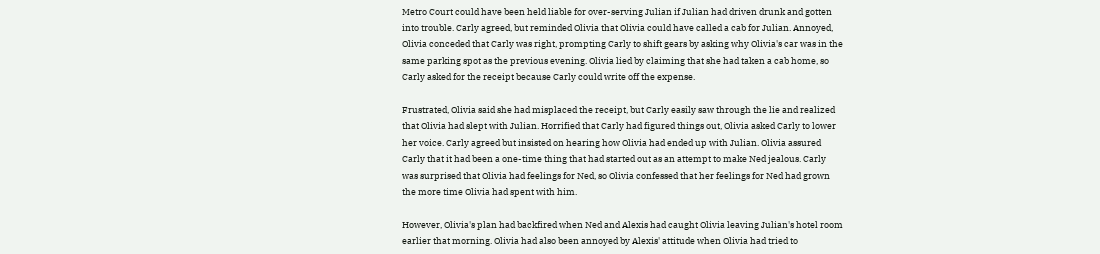Metro Court could have been held liable for over-serving Julian if Julian had driven drunk and gotten into trouble. Carly agreed, but reminded Olivia that Olivia could have called a cab for Julian. Annoyed, Olivia conceded that Carly was right, prompting Carly to shift gears by asking why Olivia's car was in the same parking spot as the previous evening. Olivia lied by claiming that she had taken a cab home, so Carly asked for the receipt because Carly could write off the expense.

Frustrated, Olivia said she had misplaced the receipt, but Carly easily saw through the lie and realized that Olivia had slept with Julian. Horrified that Carly had figured things out, Olivia asked Carly to lower her voice. Carly agreed but insisted on hearing how Olivia had ended up with Julian. Olivia assured Carly that it had been a one-time thing that had started out as an attempt to make Ned jealous. Carly was surprised that Olivia had feelings for Ned, so Olivia confessed that her feelings for Ned had grown the more time Olivia had spent with him.

However, Olivia's plan had backfired when Ned and Alexis had caught Olivia leaving Julian's hotel room earlier that morning. Olivia had also been annoyed by Alexis' attitude when Olivia had tried to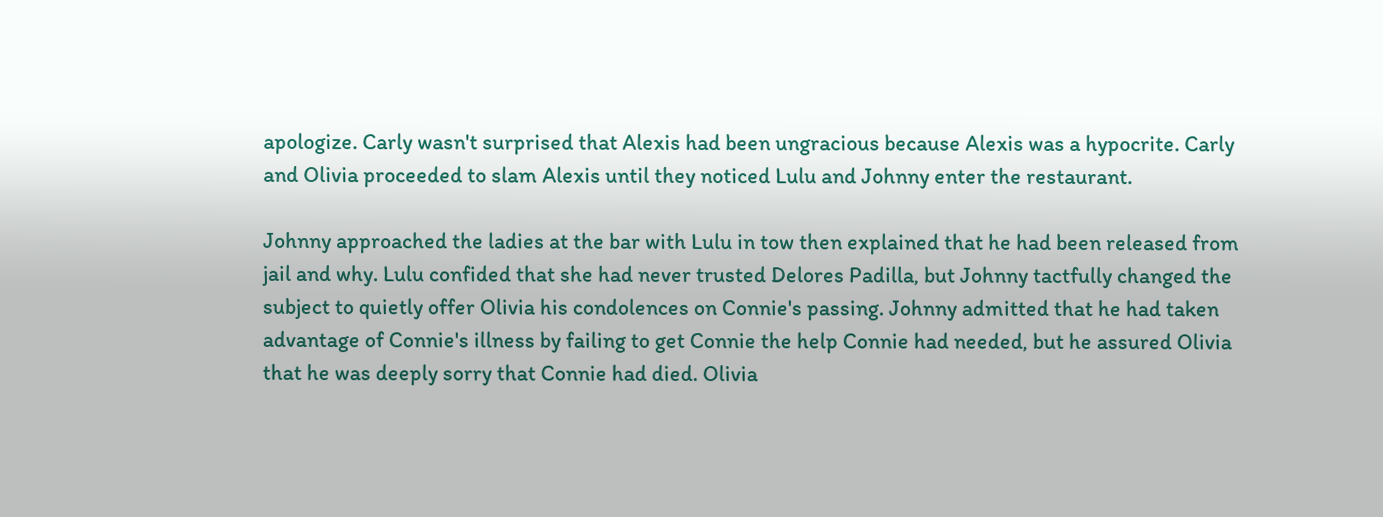apologize. Carly wasn't surprised that Alexis had been ungracious because Alexis was a hypocrite. Carly and Olivia proceeded to slam Alexis until they noticed Lulu and Johnny enter the restaurant.

Johnny approached the ladies at the bar with Lulu in tow then explained that he had been released from jail and why. Lulu confided that she had never trusted Delores Padilla, but Johnny tactfully changed the subject to quietly offer Olivia his condolences on Connie's passing. Johnny admitted that he had taken advantage of Connie's illness by failing to get Connie the help Connie had needed, but he assured Olivia that he was deeply sorry that Connie had died. Olivia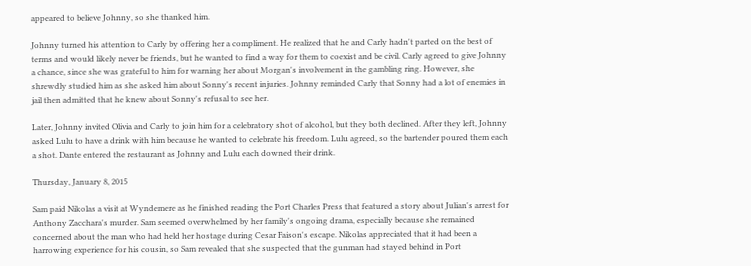appeared to believe Johnny, so she thanked him.

Johnny turned his attention to Carly by offering her a compliment. He realized that he and Carly hadn't parted on the best of terms and would likely never be friends, but he wanted to find a way for them to coexist and be civil. Carly agreed to give Johnny a chance, since she was grateful to him for warning her about Morgan's involvement in the gambling ring. However, she shrewdly studied him as she asked him about Sonny's recent injuries. Johnny reminded Carly that Sonny had a lot of enemies in jail then admitted that he knew about Sonny's refusal to see her.

Later, Johnny invited Olivia and Carly to join him for a celebratory shot of alcohol, but they both declined. After they left, Johnny asked Lulu to have a drink with him because he wanted to celebrate his freedom. Lulu agreed, so the bartender poured them each a shot. Dante entered the restaurant as Johnny and Lulu each downed their drink.

Thursday, January 8, 2015

Sam paid Nikolas a visit at Wyndemere as he finished reading the Port Charles Press that featured a story about Julian's arrest for Anthony Zacchara's murder. Sam seemed overwhelmed by her family's ongoing drama, especially because she remained concerned about the man who had held her hostage during Cesar Faison's escape. Nikolas appreciated that it had been a harrowing experience for his cousin, so Sam revealed that she suspected that the gunman had stayed behind in Port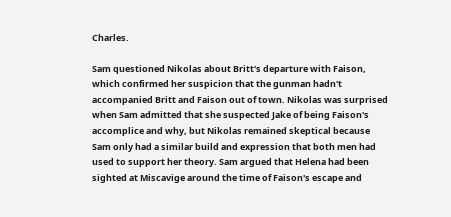Charles.

Sam questioned Nikolas about Britt's departure with Faison, which confirmed her suspicion that the gunman hadn't accompanied Britt and Faison out of town. Nikolas was surprised when Sam admitted that she suspected Jake of being Faison's accomplice and why, but Nikolas remained skeptical because Sam only had a similar build and expression that both men had used to support her theory. Sam argued that Helena had been sighted at Miscavige around the time of Faison's escape and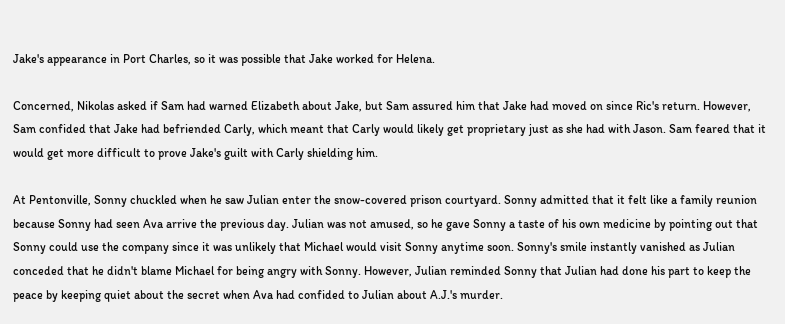Jake's appearance in Port Charles, so it was possible that Jake worked for Helena.

Concerned, Nikolas asked if Sam had warned Elizabeth about Jake, but Sam assured him that Jake had moved on since Ric's return. However, Sam confided that Jake had befriended Carly, which meant that Carly would likely get proprietary just as she had with Jason. Sam feared that it would get more difficult to prove Jake's guilt with Carly shielding him.

At Pentonville, Sonny chuckled when he saw Julian enter the snow-covered prison courtyard. Sonny admitted that it felt like a family reunion because Sonny had seen Ava arrive the previous day. Julian was not amused, so he gave Sonny a taste of his own medicine by pointing out that Sonny could use the company since it was unlikely that Michael would visit Sonny anytime soon. Sonny's smile instantly vanished as Julian conceded that he didn't blame Michael for being angry with Sonny. However, Julian reminded Sonny that Julian had done his part to keep the peace by keeping quiet about the secret when Ava had confided to Julian about A.J.'s murder.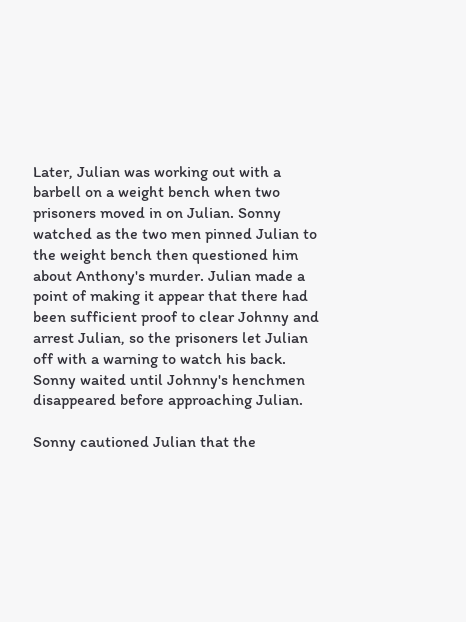Later, Julian was working out with a barbell on a weight bench when two prisoners moved in on Julian. Sonny watched as the two men pinned Julian to the weight bench then questioned him about Anthony's murder. Julian made a point of making it appear that there had been sufficient proof to clear Johnny and arrest Julian, so the prisoners let Julian off with a warning to watch his back. Sonny waited until Johnny's henchmen disappeared before approaching Julian.

Sonny cautioned Julian that the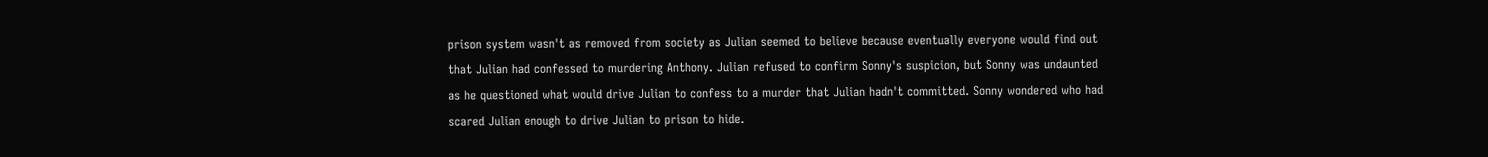prison system wasn't as removed from society as Julian seemed to believe because eventually everyone would find out that Julian had confessed to murdering Anthony. Julian refused to confirm Sonny's suspicion, but Sonny was undaunted as he questioned what would drive Julian to confess to a murder that Julian hadn't committed. Sonny wondered who had scared Julian enough to drive Julian to prison to hide.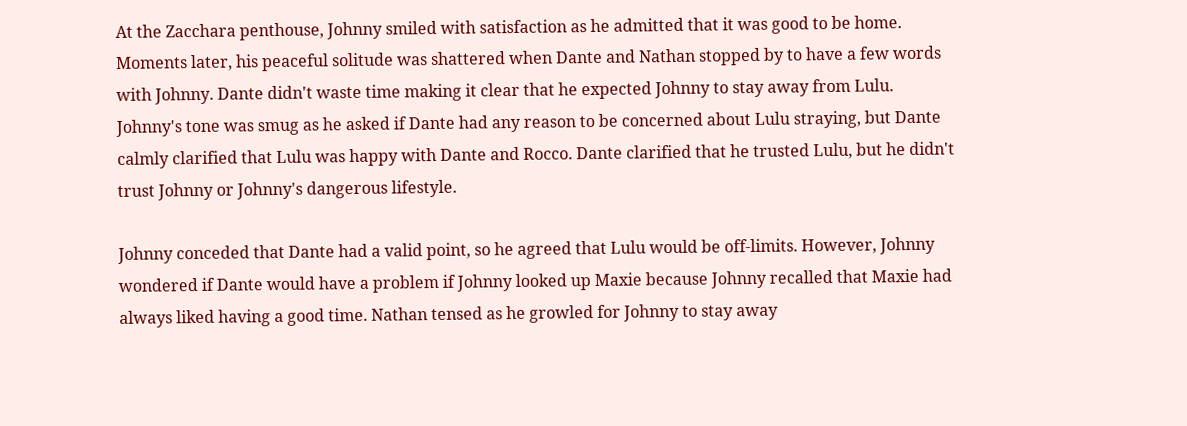At the Zacchara penthouse, Johnny smiled with satisfaction as he admitted that it was good to be home. Moments later, his peaceful solitude was shattered when Dante and Nathan stopped by to have a few words with Johnny. Dante didn't waste time making it clear that he expected Johnny to stay away from Lulu. Johnny's tone was smug as he asked if Dante had any reason to be concerned about Lulu straying, but Dante calmly clarified that Lulu was happy with Dante and Rocco. Dante clarified that he trusted Lulu, but he didn't trust Johnny or Johnny's dangerous lifestyle.

Johnny conceded that Dante had a valid point, so he agreed that Lulu would be off-limits. However, Johnny wondered if Dante would have a problem if Johnny looked up Maxie because Johnny recalled that Maxie had always liked having a good time. Nathan tensed as he growled for Johnny to stay away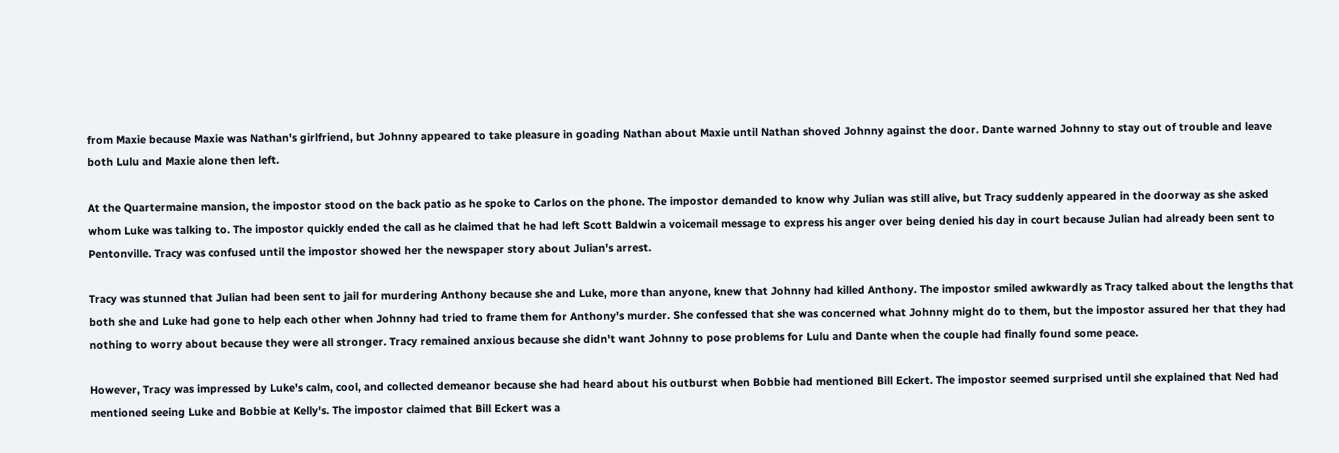from Maxie because Maxie was Nathan's girlfriend, but Johnny appeared to take pleasure in goading Nathan about Maxie until Nathan shoved Johnny against the door. Dante warned Johnny to stay out of trouble and leave both Lulu and Maxie alone then left.

At the Quartermaine mansion, the impostor stood on the back patio as he spoke to Carlos on the phone. The impostor demanded to know why Julian was still alive, but Tracy suddenly appeared in the doorway as she asked whom Luke was talking to. The impostor quickly ended the call as he claimed that he had left Scott Baldwin a voicemail message to express his anger over being denied his day in court because Julian had already been sent to Pentonville. Tracy was confused until the impostor showed her the newspaper story about Julian's arrest.

Tracy was stunned that Julian had been sent to jail for murdering Anthony because she and Luke, more than anyone, knew that Johnny had killed Anthony. The impostor smiled awkwardly as Tracy talked about the lengths that both she and Luke had gone to help each other when Johnny had tried to frame them for Anthony's murder. She confessed that she was concerned what Johnny might do to them, but the impostor assured her that they had nothing to worry about because they were all stronger. Tracy remained anxious because she didn't want Johnny to pose problems for Lulu and Dante when the couple had finally found some peace.

However, Tracy was impressed by Luke's calm, cool, and collected demeanor because she had heard about his outburst when Bobbie had mentioned Bill Eckert. The impostor seemed surprised until she explained that Ned had mentioned seeing Luke and Bobbie at Kelly's. The impostor claimed that Bill Eckert was a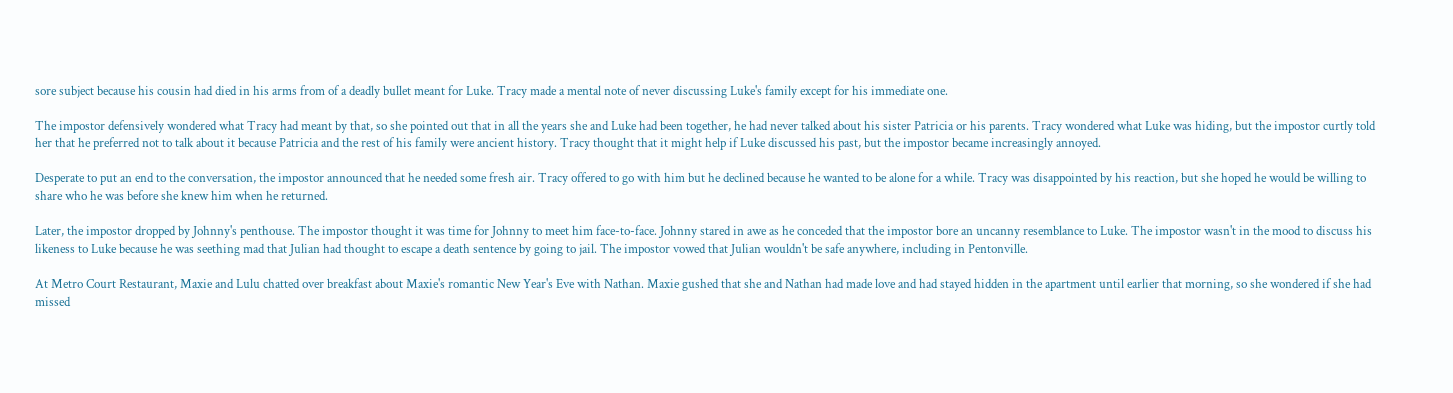sore subject because his cousin had died in his arms from of a deadly bullet meant for Luke. Tracy made a mental note of never discussing Luke's family except for his immediate one.

The impostor defensively wondered what Tracy had meant by that, so she pointed out that in all the years she and Luke had been together, he had never talked about his sister Patricia or his parents. Tracy wondered what Luke was hiding, but the impostor curtly told her that he preferred not to talk about it because Patricia and the rest of his family were ancient history. Tracy thought that it might help if Luke discussed his past, but the impostor became increasingly annoyed.

Desperate to put an end to the conversation, the impostor announced that he needed some fresh air. Tracy offered to go with him but he declined because he wanted to be alone for a while. Tracy was disappointed by his reaction, but she hoped he would be willing to share who he was before she knew him when he returned.

Later, the impostor dropped by Johnny's penthouse. The impostor thought it was time for Johnny to meet him face-to-face. Johnny stared in awe as he conceded that the impostor bore an uncanny resemblance to Luke. The impostor wasn't in the mood to discuss his likeness to Luke because he was seething mad that Julian had thought to escape a death sentence by going to jail. The impostor vowed that Julian wouldn't be safe anywhere, including in Pentonville.

At Metro Court Restaurant, Maxie and Lulu chatted over breakfast about Maxie's romantic New Year's Eve with Nathan. Maxie gushed that she and Nathan had made love and had stayed hidden in the apartment until earlier that morning, so she wondered if she had missed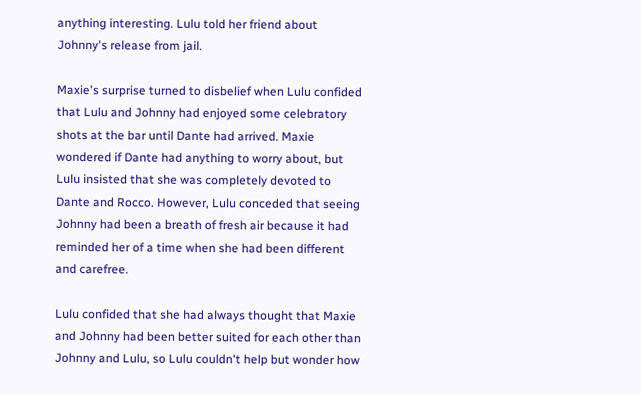anything interesting. Lulu told her friend about Johnny's release from jail.

Maxie's surprise turned to disbelief when Lulu confided that Lulu and Johnny had enjoyed some celebratory shots at the bar until Dante had arrived. Maxie wondered if Dante had anything to worry about, but Lulu insisted that she was completely devoted to Dante and Rocco. However, Lulu conceded that seeing Johnny had been a breath of fresh air because it had reminded her of a time when she had been different and carefree.

Lulu confided that she had always thought that Maxie and Johnny had been better suited for each other than Johnny and Lulu, so Lulu couldn't help but wonder how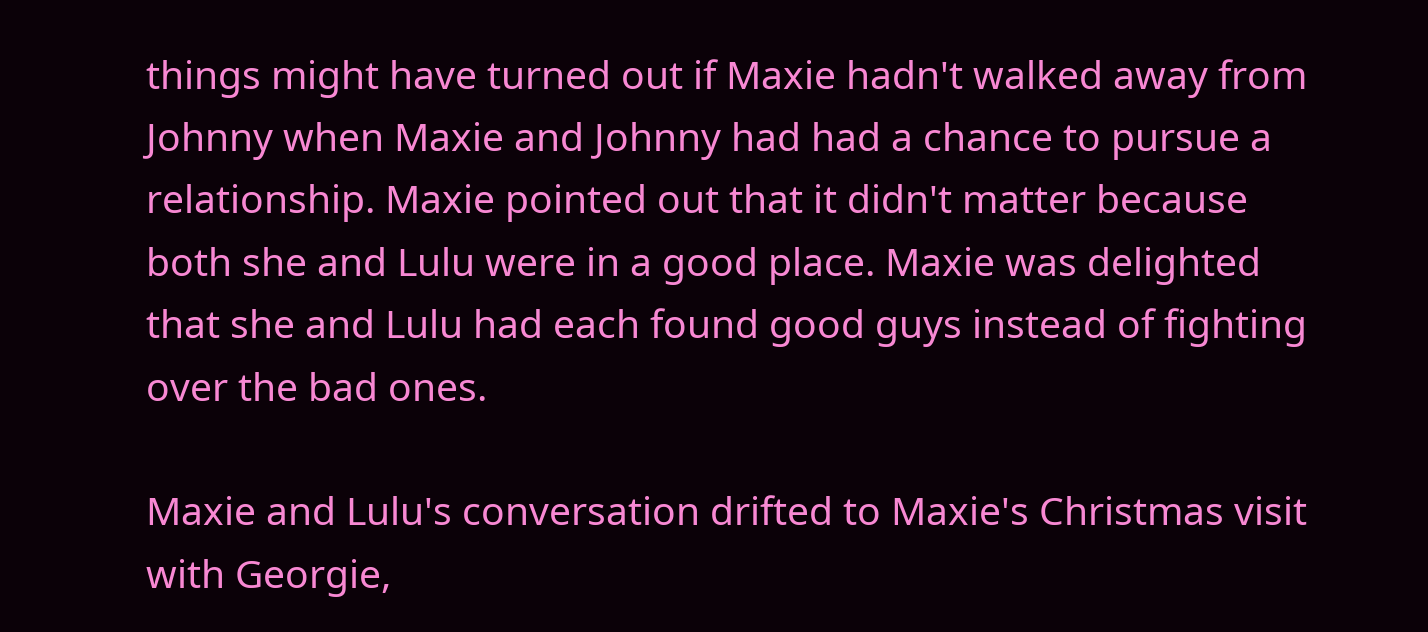things might have turned out if Maxie hadn't walked away from Johnny when Maxie and Johnny had had a chance to pursue a relationship. Maxie pointed out that it didn't matter because both she and Lulu were in a good place. Maxie was delighted that she and Lulu had each found good guys instead of fighting over the bad ones.

Maxie and Lulu's conversation drifted to Maxie's Christmas visit with Georgie,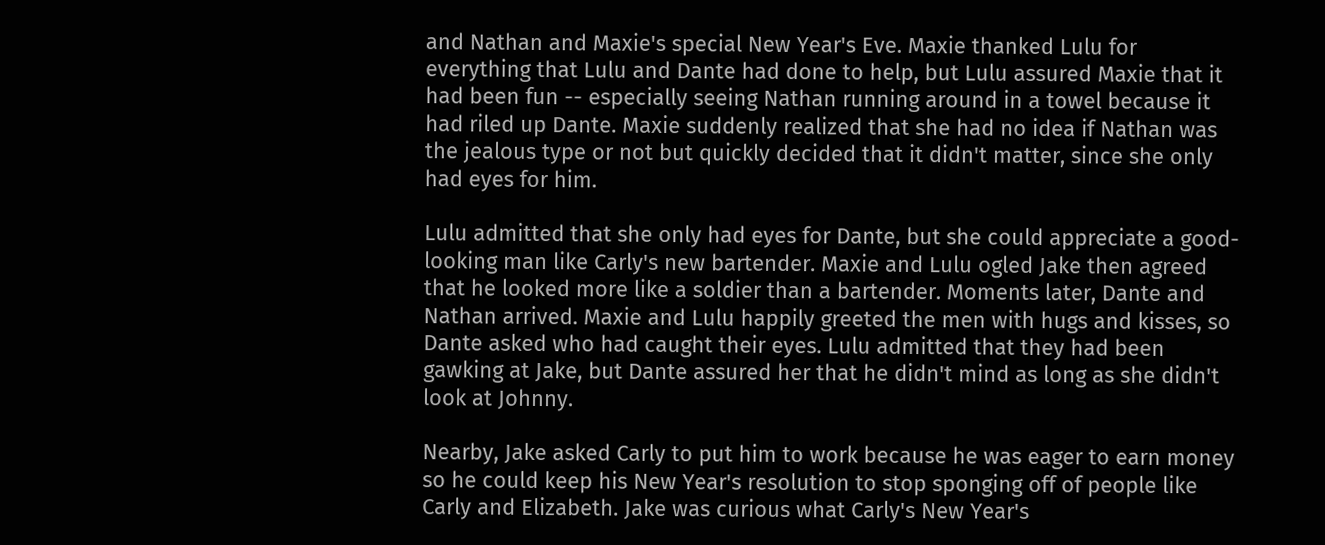and Nathan and Maxie's special New Year's Eve. Maxie thanked Lulu for everything that Lulu and Dante had done to help, but Lulu assured Maxie that it had been fun -- especially seeing Nathan running around in a towel because it had riled up Dante. Maxie suddenly realized that she had no idea if Nathan was the jealous type or not but quickly decided that it didn't matter, since she only had eyes for him.

Lulu admitted that she only had eyes for Dante, but she could appreciate a good-looking man like Carly's new bartender. Maxie and Lulu ogled Jake then agreed that he looked more like a soldier than a bartender. Moments later, Dante and Nathan arrived. Maxie and Lulu happily greeted the men with hugs and kisses, so Dante asked who had caught their eyes. Lulu admitted that they had been gawking at Jake, but Dante assured her that he didn't mind as long as she didn't look at Johnny.

Nearby, Jake asked Carly to put him to work because he was eager to earn money so he could keep his New Year's resolution to stop sponging off of people like Carly and Elizabeth. Jake was curious what Carly's New Year's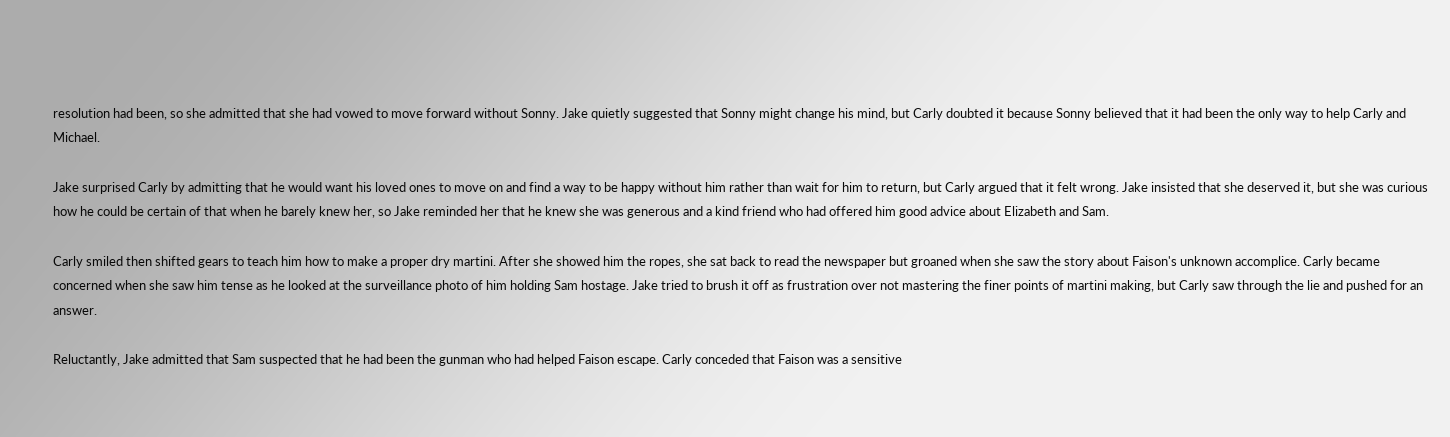resolution had been, so she admitted that she had vowed to move forward without Sonny. Jake quietly suggested that Sonny might change his mind, but Carly doubted it because Sonny believed that it had been the only way to help Carly and Michael.

Jake surprised Carly by admitting that he would want his loved ones to move on and find a way to be happy without him rather than wait for him to return, but Carly argued that it felt wrong. Jake insisted that she deserved it, but she was curious how he could be certain of that when he barely knew her, so Jake reminded her that he knew she was generous and a kind friend who had offered him good advice about Elizabeth and Sam.

Carly smiled then shifted gears to teach him how to make a proper dry martini. After she showed him the ropes, she sat back to read the newspaper but groaned when she saw the story about Faison's unknown accomplice. Carly became concerned when she saw him tense as he looked at the surveillance photo of him holding Sam hostage. Jake tried to brush it off as frustration over not mastering the finer points of martini making, but Carly saw through the lie and pushed for an answer.

Reluctantly, Jake admitted that Sam suspected that he had been the gunman who had helped Faison escape. Carly conceded that Faison was a sensitive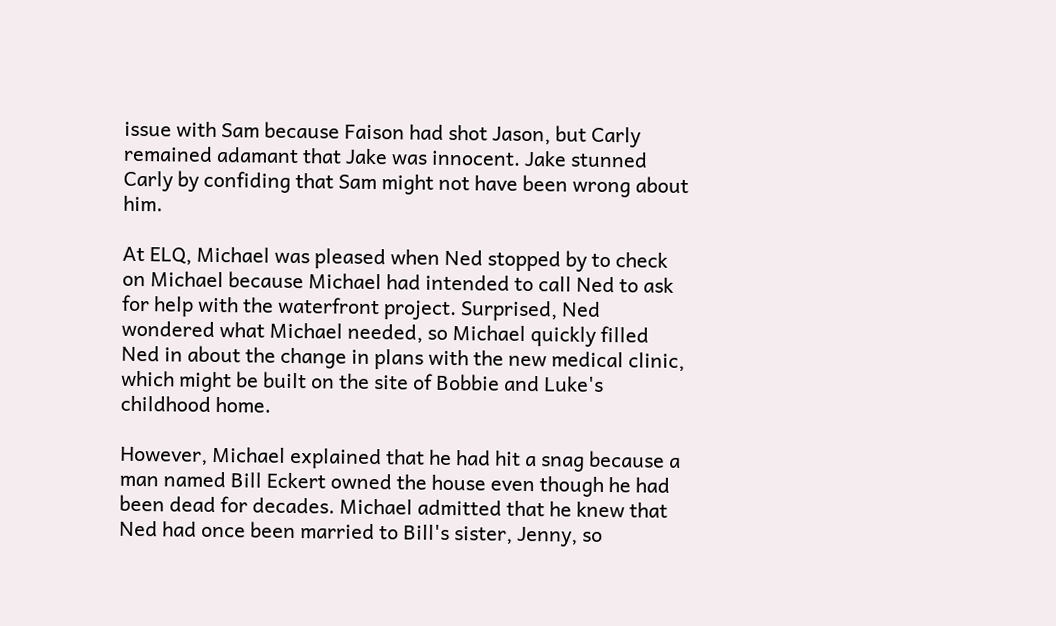issue with Sam because Faison had shot Jason, but Carly remained adamant that Jake was innocent. Jake stunned Carly by confiding that Sam might not have been wrong about him.

At ELQ, Michael was pleased when Ned stopped by to check on Michael because Michael had intended to call Ned to ask for help with the waterfront project. Surprised, Ned wondered what Michael needed, so Michael quickly filled Ned in about the change in plans with the new medical clinic, which might be built on the site of Bobbie and Luke's childhood home.

However, Michael explained that he had hit a snag because a man named Bill Eckert owned the house even though he had been dead for decades. Michael admitted that he knew that Ned had once been married to Bill's sister, Jenny, so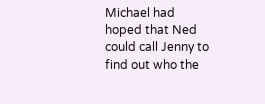Michael had hoped that Ned could call Jenny to find out who the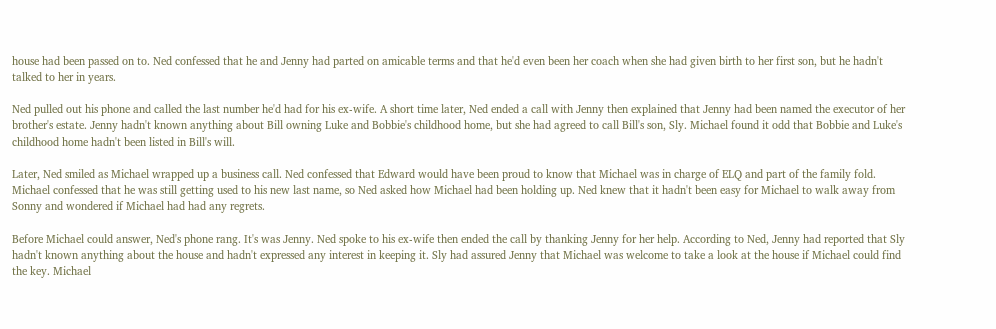house had been passed on to. Ned confessed that he and Jenny had parted on amicable terms and that he'd even been her coach when she had given birth to her first son, but he hadn't talked to her in years.

Ned pulled out his phone and called the last number he'd had for his ex-wife. A short time later, Ned ended a call with Jenny then explained that Jenny had been named the executor of her brother's estate. Jenny hadn't known anything about Bill owning Luke and Bobbie's childhood home, but she had agreed to call Bill's son, Sly. Michael found it odd that Bobbie and Luke's childhood home hadn't been listed in Bill's will.

Later, Ned smiled as Michael wrapped up a business call. Ned confessed that Edward would have been proud to know that Michael was in charge of ELQ and part of the family fold. Michael confessed that he was still getting used to his new last name, so Ned asked how Michael had been holding up. Ned knew that it hadn't been easy for Michael to walk away from Sonny and wondered if Michael had had any regrets.

Before Michael could answer, Ned's phone rang. It's was Jenny. Ned spoke to his ex-wife then ended the call by thanking Jenny for her help. According to Ned, Jenny had reported that Sly hadn't known anything about the house and hadn't expressed any interest in keeping it. Sly had assured Jenny that Michael was welcome to take a look at the house if Michael could find the key. Michael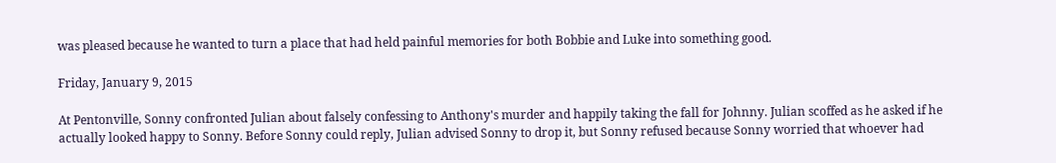was pleased because he wanted to turn a place that had held painful memories for both Bobbie and Luke into something good.

Friday, January 9, 2015

At Pentonville, Sonny confronted Julian about falsely confessing to Anthony's murder and happily taking the fall for Johnny. Julian scoffed as he asked if he actually looked happy to Sonny. Before Sonny could reply, Julian advised Sonny to drop it, but Sonny refused because Sonny worried that whoever had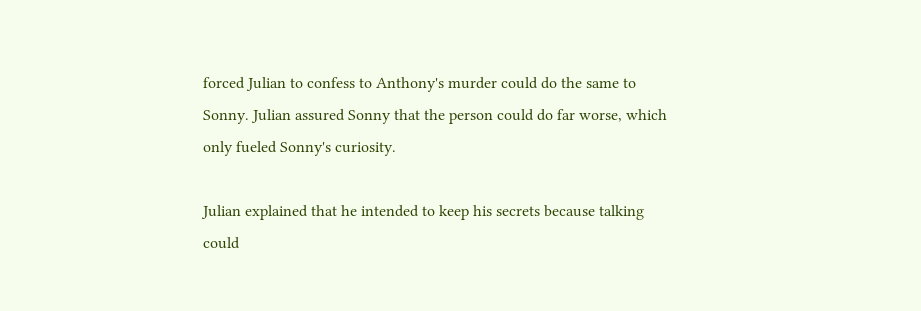forced Julian to confess to Anthony's murder could do the same to Sonny. Julian assured Sonny that the person could do far worse, which only fueled Sonny's curiosity.

Julian explained that he intended to keep his secrets because talking could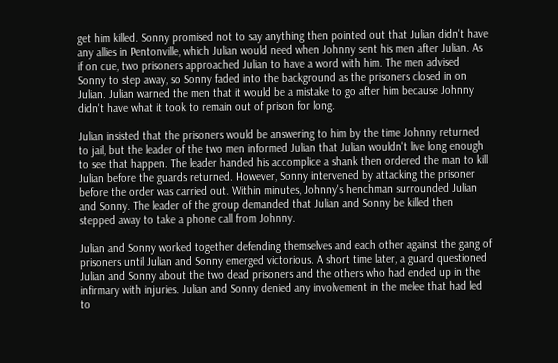get him killed. Sonny promised not to say anything then pointed out that Julian didn't have any allies in Pentonville, which Julian would need when Johnny sent his men after Julian. As if on cue, two prisoners approached Julian to have a word with him. The men advised Sonny to step away, so Sonny faded into the background as the prisoners closed in on Julian. Julian warned the men that it would be a mistake to go after him because Johnny didn't have what it took to remain out of prison for long.

Julian insisted that the prisoners would be answering to him by the time Johnny returned to jail, but the leader of the two men informed Julian that Julian wouldn't live long enough to see that happen. The leader handed his accomplice a shank then ordered the man to kill Julian before the guards returned. However, Sonny intervened by attacking the prisoner before the order was carried out. Within minutes, Johnny's henchman surrounded Julian and Sonny. The leader of the group demanded that Julian and Sonny be killed then stepped away to take a phone call from Johnny.

Julian and Sonny worked together defending themselves and each other against the gang of prisoners until Julian and Sonny emerged victorious. A short time later, a guard questioned Julian and Sonny about the two dead prisoners and the others who had ended up in the infirmary with injuries. Julian and Sonny denied any involvement in the melee that had led to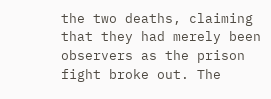the two deaths, claiming that they had merely been observers as the prison fight broke out. The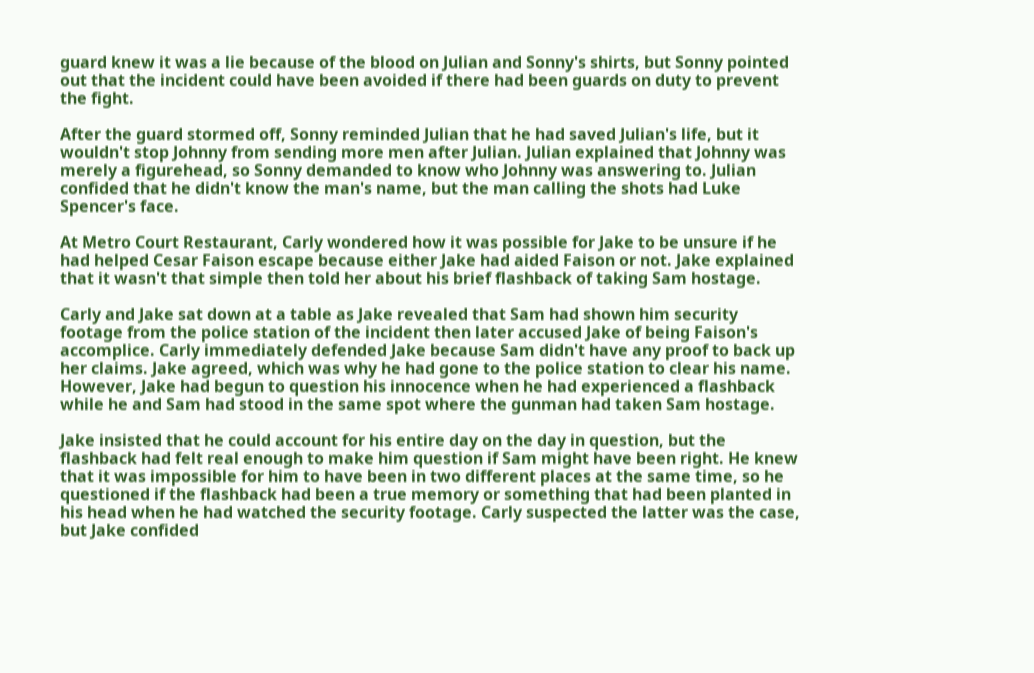guard knew it was a lie because of the blood on Julian and Sonny's shirts, but Sonny pointed out that the incident could have been avoided if there had been guards on duty to prevent the fight.

After the guard stormed off, Sonny reminded Julian that he had saved Julian's life, but it wouldn't stop Johnny from sending more men after Julian. Julian explained that Johnny was merely a figurehead, so Sonny demanded to know who Johnny was answering to. Julian confided that he didn't know the man's name, but the man calling the shots had Luke Spencer's face.

At Metro Court Restaurant, Carly wondered how it was possible for Jake to be unsure if he had helped Cesar Faison escape because either Jake had aided Faison or not. Jake explained that it wasn't that simple then told her about his brief flashback of taking Sam hostage.

Carly and Jake sat down at a table as Jake revealed that Sam had shown him security footage from the police station of the incident then later accused Jake of being Faison's accomplice. Carly immediately defended Jake because Sam didn't have any proof to back up her claims. Jake agreed, which was why he had gone to the police station to clear his name. However, Jake had begun to question his innocence when he had experienced a flashback while he and Sam had stood in the same spot where the gunman had taken Sam hostage.

Jake insisted that he could account for his entire day on the day in question, but the flashback had felt real enough to make him question if Sam might have been right. He knew that it was impossible for him to have been in two different places at the same time, so he questioned if the flashback had been a true memory or something that had been planted in his head when he had watched the security footage. Carly suspected the latter was the case, but Jake confided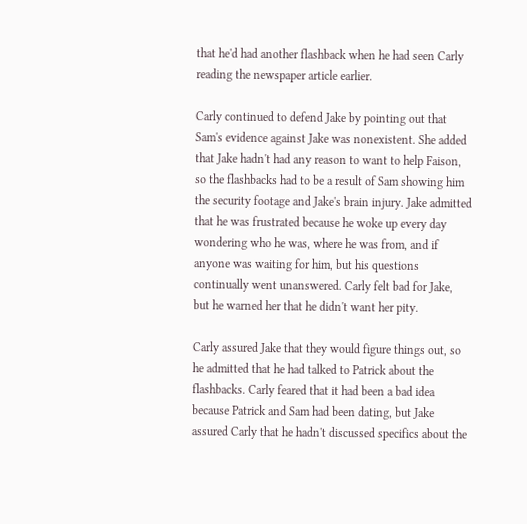that he'd had another flashback when he had seen Carly reading the newspaper article earlier.

Carly continued to defend Jake by pointing out that Sam's evidence against Jake was nonexistent. She added that Jake hadn't had any reason to want to help Faison, so the flashbacks had to be a result of Sam showing him the security footage and Jake's brain injury. Jake admitted that he was frustrated because he woke up every day wondering who he was, where he was from, and if anyone was waiting for him, but his questions continually went unanswered. Carly felt bad for Jake, but he warned her that he didn't want her pity.

Carly assured Jake that they would figure things out, so he admitted that he had talked to Patrick about the flashbacks. Carly feared that it had been a bad idea because Patrick and Sam had been dating, but Jake assured Carly that he hadn't discussed specifics about the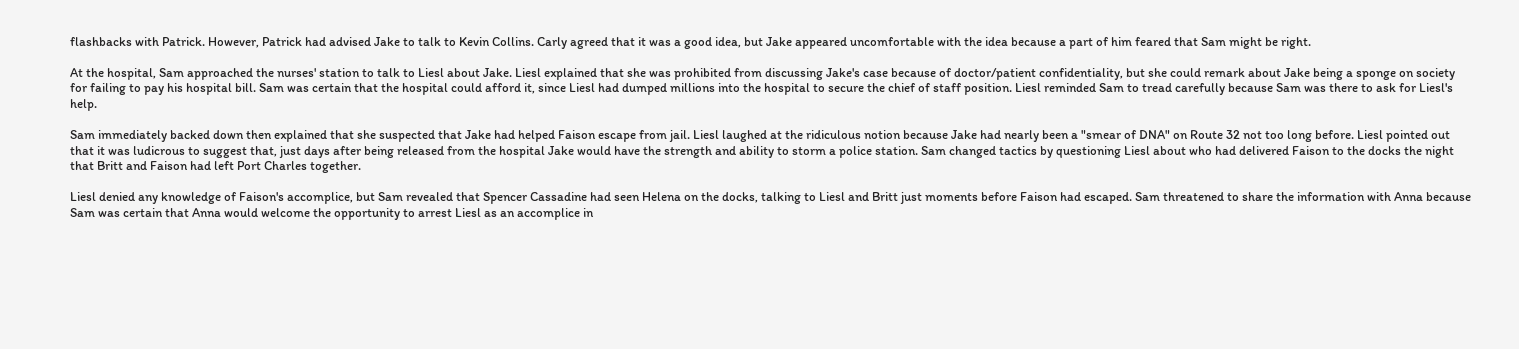flashbacks with Patrick. However, Patrick had advised Jake to talk to Kevin Collins. Carly agreed that it was a good idea, but Jake appeared uncomfortable with the idea because a part of him feared that Sam might be right.

At the hospital, Sam approached the nurses' station to talk to Liesl about Jake. Liesl explained that she was prohibited from discussing Jake's case because of doctor/patient confidentiality, but she could remark about Jake being a sponge on society for failing to pay his hospital bill. Sam was certain that the hospital could afford it, since Liesl had dumped millions into the hospital to secure the chief of staff position. Liesl reminded Sam to tread carefully because Sam was there to ask for Liesl's help.

Sam immediately backed down then explained that she suspected that Jake had helped Faison escape from jail. Liesl laughed at the ridiculous notion because Jake had nearly been a "smear of DNA" on Route 32 not too long before. Liesl pointed out that it was ludicrous to suggest that, just days after being released from the hospital Jake would have the strength and ability to storm a police station. Sam changed tactics by questioning Liesl about who had delivered Faison to the docks the night that Britt and Faison had left Port Charles together.

Liesl denied any knowledge of Faison's accomplice, but Sam revealed that Spencer Cassadine had seen Helena on the docks, talking to Liesl and Britt just moments before Faison had escaped. Sam threatened to share the information with Anna because Sam was certain that Anna would welcome the opportunity to arrest Liesl as an accomplice in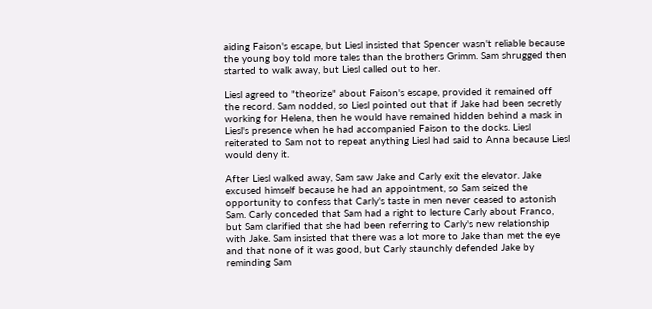aiding Faison's escape, but Liesl insisted that Spencer wasn't reliable because the young boy told more tales than the brothers Grimm. Sam shrugged then started to walk away, but Liesl called out to her.

Liesl agreed to "theorize" about Faison's escape, provided it remained off the record. Sam nodded, so Liesl pointed out that if Jake had been secretly working for Helena, then he would have remained hidden behind a mask in Liesl's presence when he had accompanied Faison to the docks. Liesl reiterated to Sam not to repeat anything Liesl had said to Anna because Liesl would deny it.

After Liesl walked away, Sam saw Jake and Carly exit the elevator. Jake excused himself because he had an appointment, so Sam seized the opportunity to confess that Carly's taste in men never ceased to astonish Sam. Carly conceded that Sam had a right to lecture Carly about Franco, but Sam clarified that she had been referring to Carly's new relationship with Jake. Sam insisted that there was a lot more to Jake than met the eye and that none of it was good, but Carly staunchly defended Jake by reminding Sam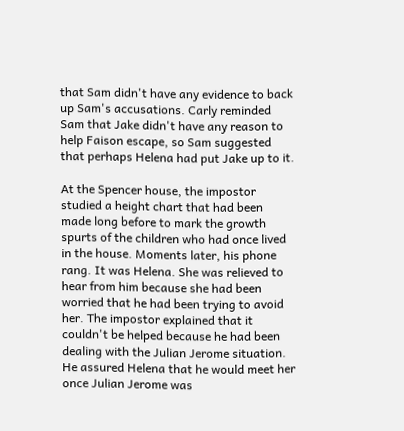that Sam didn't have any evidence to back up Sam's accusations. Carly reminded Sam that Jake didn't have any reason to help Faison escape, so Sam suggested that perhaps Helena had put Jake up to it.

At the Spencer house, the impostor studied a height chart that had been made long before to mark the growth spurts of the children who had once lived in the house. Moments later, his phone rang. It was Helena. She was relieved to hear from him because she had been worried that he had been trying to avoid her. The impostor explained that it couldn't be helped because he had been dealing with the Julian Jerome situation. He assured Helena that he would meet her once Julian Jerome was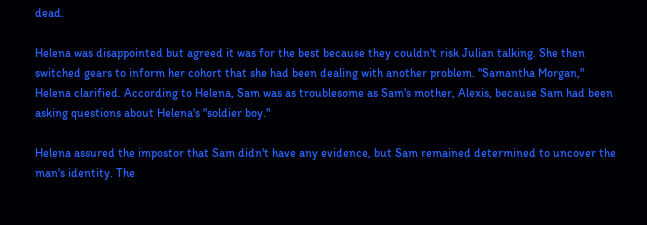dead.

Helena was disappointed but agreed it was for the best because they couldn't risk Julian talking. She then switched gears to inform her cohort that she had been dealing with another problem. "Samantha Morgan," Helena clarified. According to Helena, Sam was as troublesome as Sam's mother, Alexis, because Sam had been asking questions about Helena's "soldier boy."

Helena assured the impostor that Sam didn't have any evidence, but Sam remained determined to uncover the man's identity. The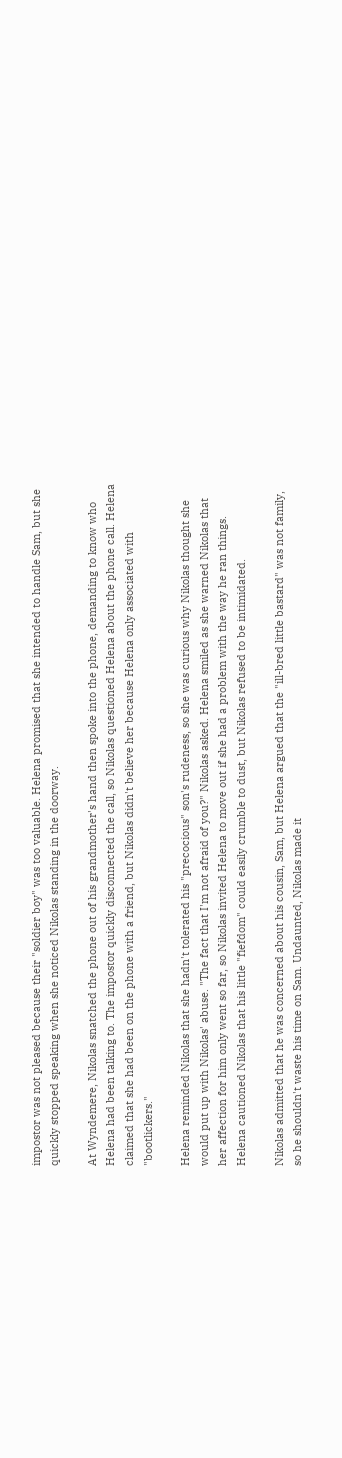impostor was not pleased because their "soldier boy" was too valuable. Helena promised that she intended to handle Sam, but she quickly stopped speaking when she noticed Nikolas standing in the doorway.

At Wyndemere, Nikolas snatched the phone out of his grandmother's hand then spoke into the phone, demanding to know who Helena had been talking to. The impostor quickly disconnected the call, so Nikolas questioned Helena about the phone call. Helena claimed that she had been on the phone with a friend, but Nikolas didn't believe her because Helena only associated with "bootlickers."

Helena reminded Nikolas that she hadn't tolerated his "precocious" son's rudeness, so she was curious why Nikolas thought she would put up with Nikolas' abuse. "The fact that I'm not afraid of you?" Nikolas asked. Helena smiled as she warned Nikolas that her affection for him only went so far, so Nikolas invited Helena to move out if she had a problem with the way he ran things. Helena cautioned Nikolas that his little "fiefdom" could easily crumble to dust, but Nikolas refused to be intimidated.

Nikolas admitted that he was concerned about his cousin, Sam, but Helena argued that the "ill-bred little bastard" was not family, so he shouldn't waste his time on Sam. Undaunted, Nikolas made it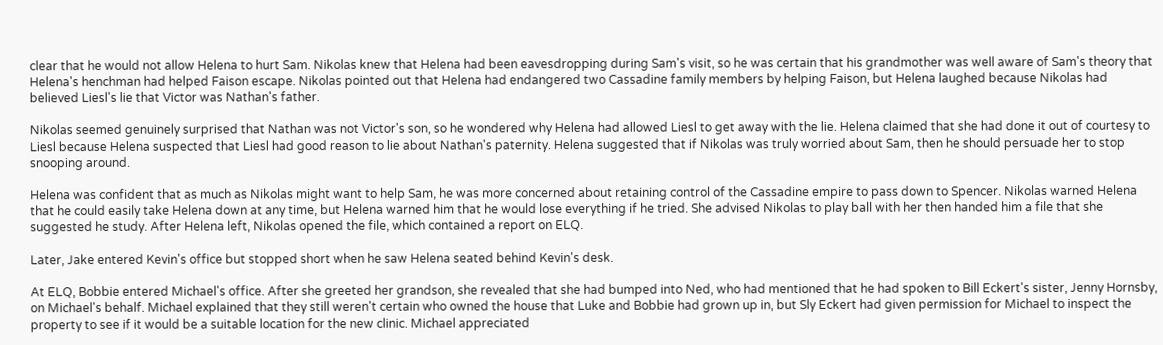clear that he would not allow Helena to hurt Sam. Nikolas knew that Helena had been eavesdropping during Sam's visit, so he was certain that his grandmother was well aware of Sam's theory that Helena's henchman had helped Faison escape. Nikolas pointed out that Helena had endangered two Cassadine family members by helping Faison, but Helena laughed because Nikolas had believed Liesl's lie that Victor was Nathan's father.

Nikolas seemed genuinely surprised that Nathan was not Victor's son, so he wondered why Helena had allowed Liesl to get away with the lie. Helena claimed that she had done it out of courtesy to Liesl because Helena suspected that Liesl had good reason to lie about Nathan's paternity. Helena suggested that if Nikolas was truly worried about Sam, then he should persuade her to stop snooping around.

Helena was confident that as much as Nikolas might want to help Sam, he was more concerned about retaining control of the Cassadine empire to pass down to Spencer. Nikolas warned Helena that he could easily take Helena down at any time, but Helena warned him that he would lose everything if he tried. She advised Nikolas to play ball with her then handed him a file that she suggested he study. After Helena left, Nikolas opened the file, which contained a report on ELQ.

Later, Jake entered Kevin's office but stopped short when he saw Helena seated behind Kevin's desk.

At ELQ, Bobbie entered Michael's office. After she greeted her grandson, she revealed that she had bumped into Ned, who had mentioned that he had spoken to Bill Eckert's sister, Jenny Hornsby, on Michael's behalf. Michael explained that they still weren't certain who owned the house that Luke and Bobbie had grown up in, but Sly Eckert had given permission for Michael to inspect the property to see if it would be a suitable location for the new clinic. Michael appreciated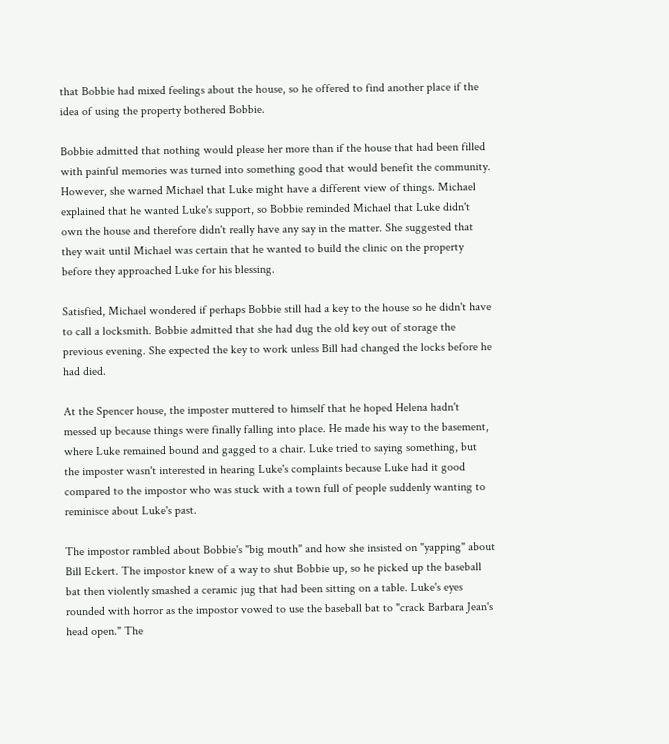that Bobbie had mixed feelings about the house, so he offered to find another place if the idea of using the property bothered Bobbie.

Bobbie admitted that nothing would please her more than if the house that had been filled with painful memories was turned into something good that would benefit the community. However, she warned Michael that Luke might have a different view of things. Michael explained that he wanted Luke's support, so Bobbie reminded Michael that Luke didn't own the house and therefore didn't really have any say in the matter. She suggested that they wait until Michael was certain that he wanted to build the clinic on the property before they approached Luke for his blessing.

Satisfied, Michael wondered if perhaps Bobbie still had a key to the house so he didn't have to call a locksmith. Bobbie admitted that she had dug the old key out of storage the previous evening. She expected the key to work unless Bill had changed the locks before he had died.

At the Spencer house, the imposter muttered to himself that he hoped Helena hadn't messed up because things were finally falling into place. He made his way to the basement, where Luke remained bound and gagged to a chair. Luke tried to saying something, but the imposter wasn't interested in hearing Luke's complaints because Luke had it good compared to the impostor who was stuck with a town full of people suddenly wanting to reminisce about Luke's past.

The impostor rambled about Bobbie's "big mouth" and how she insisted on "yapping" about Bill Eckert. The impostor knew of a way to shut Bobbie up, so he picked up the baseball bat then violently smashed a ceramic jug that had been sitting on a table. Luke's eyes rounded with horror as the impostor vowed to use the baseball bat to "crack Barbara Jean's head open." The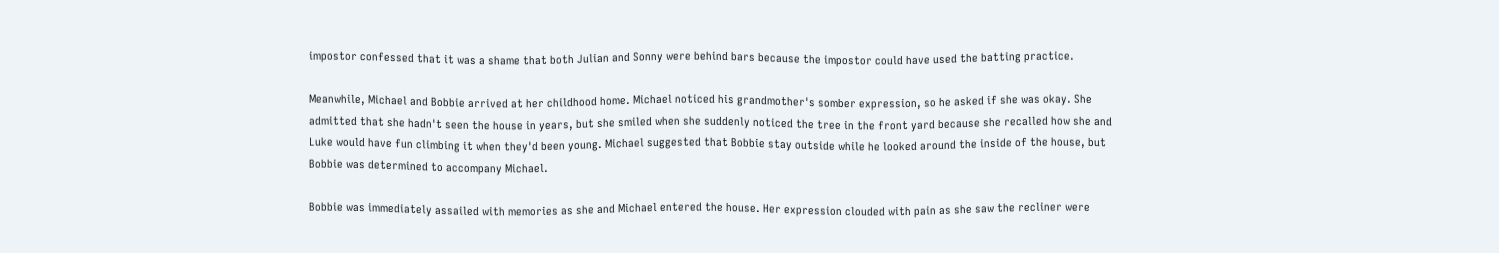impostor confessed that it was a shame that both Julian and Sonny were behind bars because the impostor could have used the batting practice.

Meanwhile, Michael and Bobbie arrived at her childhood home. Michael noticed his grandmother's somber expression, so he asked if she was okay. She admitted that she hadn't seen the house in years, but she smiled when she suddenly noticed the tree in the front yard because she recalled how she and Luke would have fun climbing it when they'd been young. Michael suggested that Bobbie stay outside while he looked around the inside of the house, but Bobbie was determined to accompany Michael.

Bobbie was immediately assailed with memories as she and Michael entered the house. Her expression clouded with pain as she saw the recliner were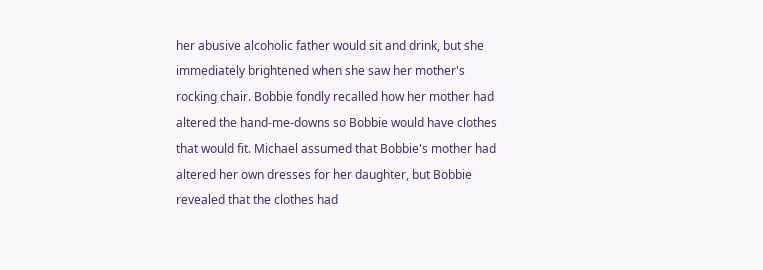her abusive alcoholic father would sit and drink, but she immediately brightened when she saw her mother's rocking chair. Bobbie fondly recalled how her mother had altered the hand-me-downs so Bobbie would have clothes that would fit. Michael assumed that Bobbie's mother had altered her own dresses for her daughter, but Bobbie revealed that the clothes had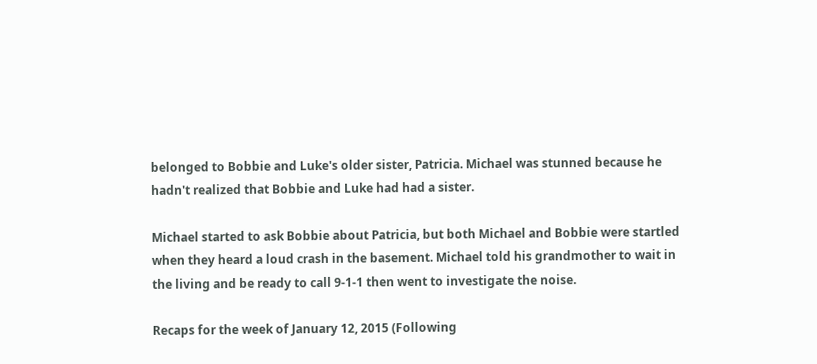belonged to Bobbie and Luke's older sister, Patricia. Michael was stunned because he hadn't realized that Bobbie and Luke had had a sister.

Michael started to ask Bobbie about Patricia, but both Michael and Bobbie were startled when they heard a loud crash in the basement. Michael told his grandmother to wait in the living and be ready to call 9-1-1 then went to investigate the noise.

Recaps for the week of January 12, 2015 (Following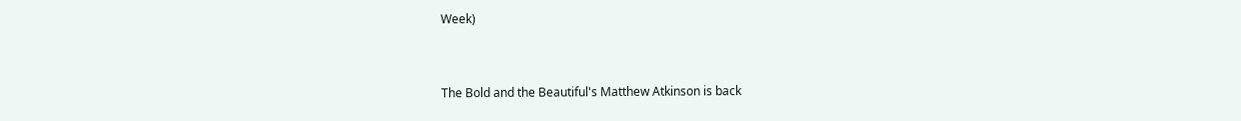Week)


The Bold and the Beautiful's Matthew Atkinson is back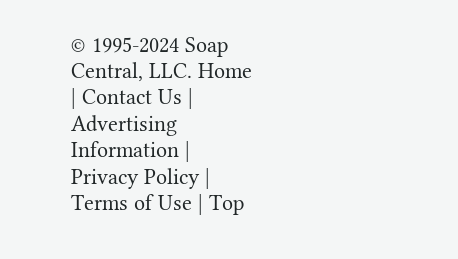© 1995-2024 Soap Central, LLC. Home | Contact Us | Advertising Information | Privacy Policy | Terms of Use | Top